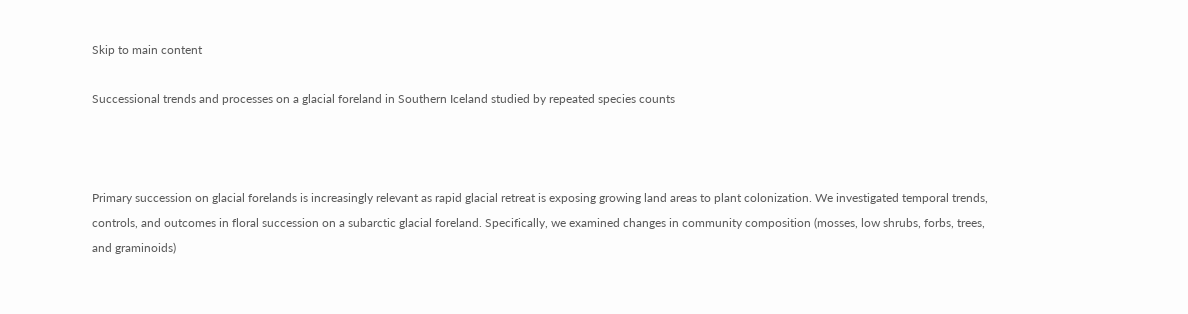Skip to main content

Successional trends and processes on a glacial foreland in Southern Iceland studied by repeated species counts



Primary succession on glacial forelands is increasingly relevant as rapid glacial retreat is exposing growing land areas to plant colonization. We investigated temporal trends, controls, and outcomes in floral succession on a subarctic glacial foreland. Specifically, we examined changes in community composition (mosses, low shrubs, forbs, trees, and graminoids)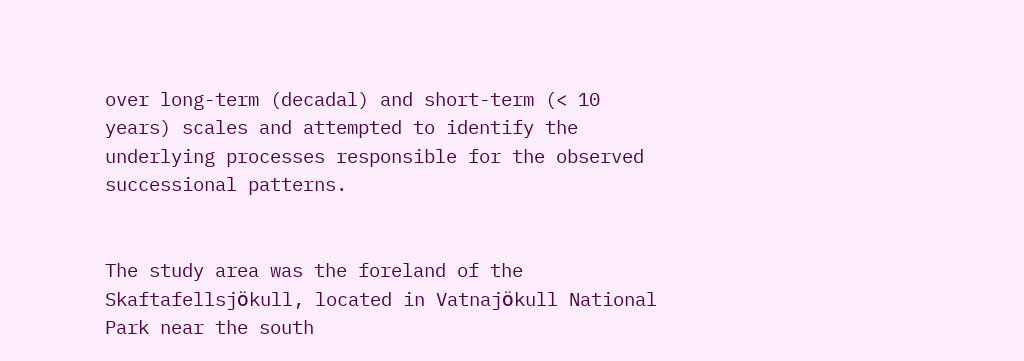over long-term (decadal) and short-term (< 10 years) scales and attempted to identify the underlying processes responsible for the observed successional patterns.


The study area was the foreland of the Skaftafellsjӧkull, located in Vatnajӧkull National Park near the south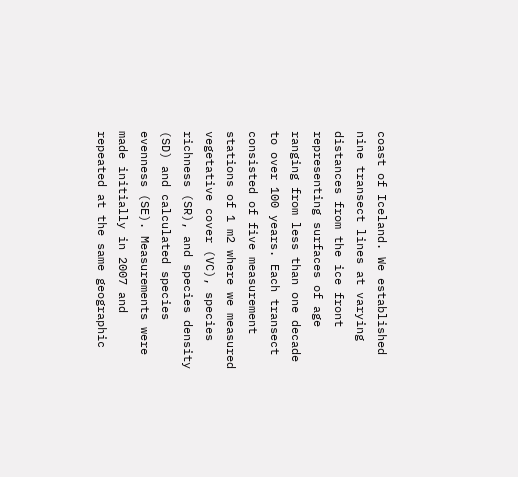coast of Iceland. We established nine transect lines at varying distances from the ice front representing surfaces of age ranging from less than one decade to over 100 years. Each transect consisted of five measurement stations of 1 m2 where we measured vegetative cover (VC), species richness (SR), and species density (SD) and calculated species evenness (SE). Measurements were made initially in 2007 and repeated at the same geographic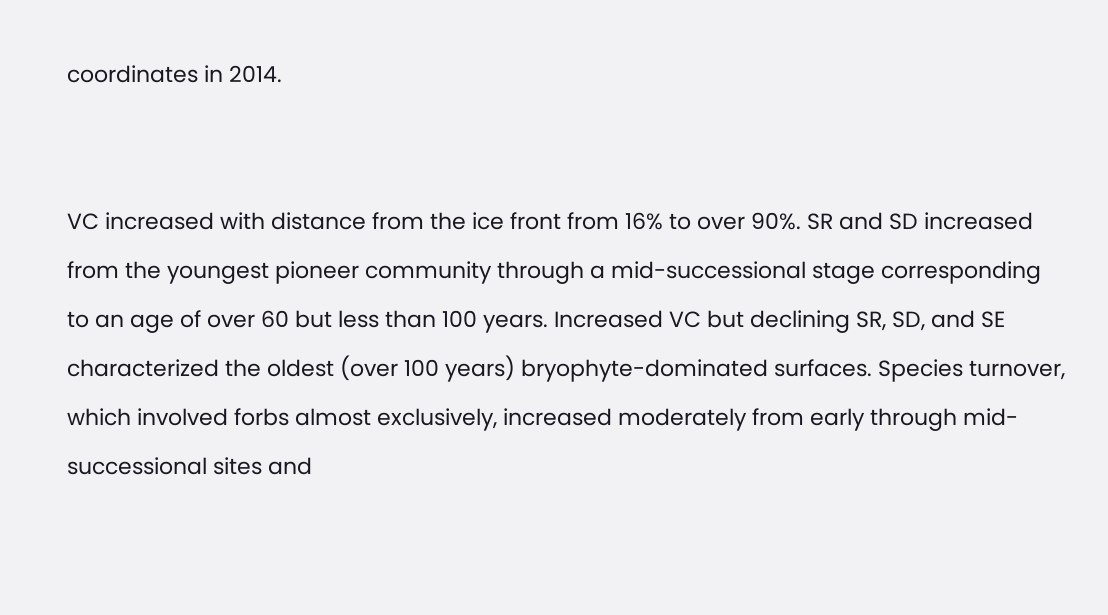coordinates in 2014.


VC increased with distance from the ice front from 16% to over 90%. SR and SD increased from the youngest pioneer community through a mid-successional stage corresponding to an age of over 60 but less than 100 years. Increased VC but declining SR, SD, and SE characterized the oldest (over 100 years) bryophyte-dominated surfaces. Species turnover, which involved forbs almost exclusively, increased moderately from early through mid-successional sites and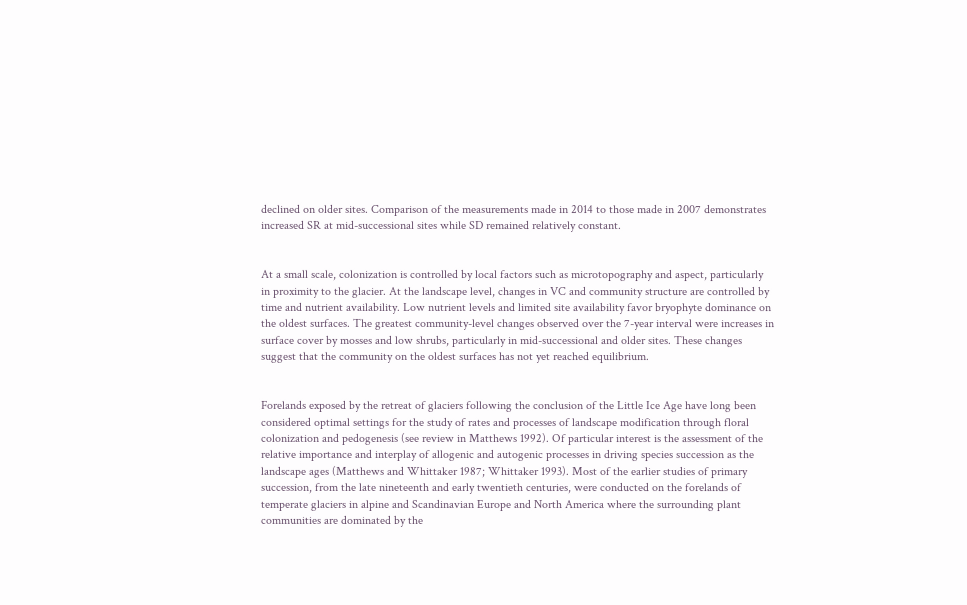declined on older sites. Comparison of the measurements made in 2014 to those made in 2007 demonstrates increased SR at mid-successional sites while SD remained relatively constant.


At a small scale, colonization is controlled by local factors such as microtopography and aspect, particularly in proximity to the glacier. At the landscape level, changes in VC and community structure are controlled by time and nutrient availability. Low nutrient levels and limited site availability favor bryophyte dominance on the oldest surfaces. The greatest community-level changes observed over the 7-year interval were increases in surface cover by mosses and low shrubs, particularly in mid-successional and older sites. These changes suggest that the community on the oldest surfaces has not yet reached equilibrium.


Forelands exposed by the retreat of glaciers following the conclusion of the Little Ice Age have long been considered optimal settings for the study of rates and processes of landscape modification through floral colonization and pedogenesis (see review in Matthews 1992). Of particular interest is the assessment of the relative importance and interplay of allogenic and autogenic processes in driving species succession as the landscape ages (Matthews and Whittaker 1987; Whittaker 1993). Most of the earlier studies of primary succession, from the late nineteenth and early twentieth centuries, were conducted on the forelands of temperate glaciers in alpine and Scandinavian Europe and North America where the surrounding plant communities are dominated by the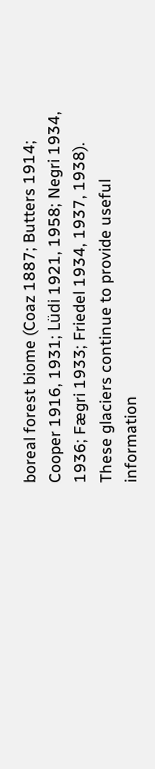boreal forest biome (Coaz 1887; Butters 1914; Cooper 1916, 1931; Lüdi 1921, 1958; Negri 1934, 1936; Fægri 1933; Friedel 1934, 1937, 1938). These glaciers continue to provide useful information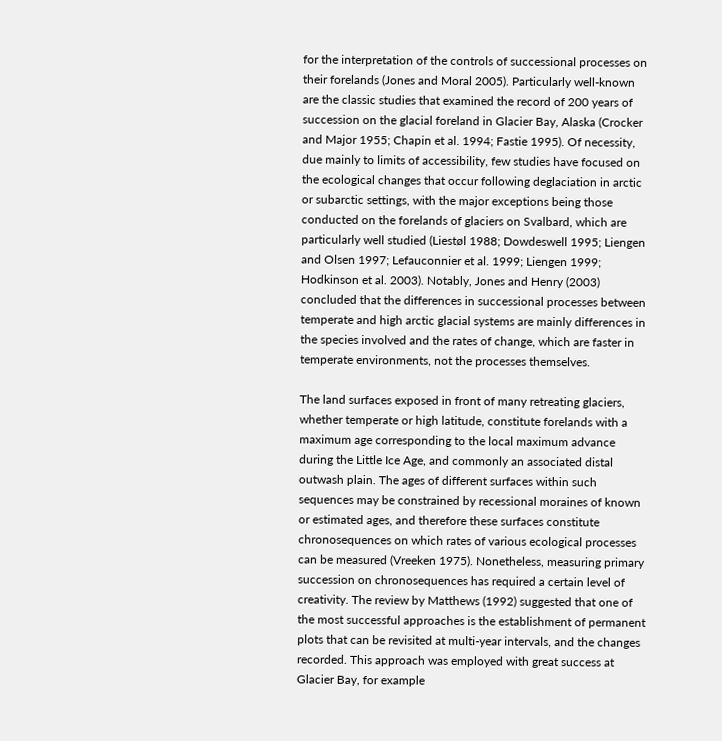for the interpretation of the controls of successional processes on their forelands (Jones and Moral 2005). Particularly well-known are the classic studies that examined the record of 200 years of succession on the glacial foreland in Glacier Bay, Alaska (Crocker and Major 1955; Chapin et al. 1994; Fastie 1995). Of necessity, due mainly to limits of accessibility, few studies have focused on the ecological changes that occur following deglaciation in arctic or subarctic settings, with the major exceptions being those conducted on the forelands of glaciers on Svalbard, which are particularly well studied (Liestøl 1988; Dowdeswell 1995; Liengen and Olsen 1997; Lefauconnier et al. 1999; Liengen 1999; Hodkinson et al. 2003). Notably, Jones and Henry (2003) concluded that the differences in successional processes between temperate and high arctic glacial systems are mainly differences in the species involved and the rates of change, which are faster in temperate environments, not the processes themselves.

The land surfaces exposed in front of many retreating glaciers, whether temperate or high latitude, constitute forelands with a maximum age corresponding to the local maximum advance during the Little Ice Age, and commonly an associated distal outwash plain. The ages of different surfaces within such sequences may be constrained by recessional moraines of known or estimated ages, and therefore these surfaces constitute chronosequences on which rates of various ecological processes can be measured (Vreeken 1975). Nonetheless, measuring primary succession on chronosequences has required a certain level of creativity. The review by Matthews (1992) suggested that one of the most successful approaches is the establishment of permanent plots that can be revisited at multi-year intervals, and the changes recorded. This approach was employed with great success at Glacier Bay, for example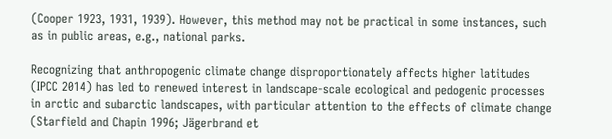(Cooper 1923, 1931, 1939). However, this method may not be practical in some instances, such as in public areas, e.g., national parks.

Recognizing that anthropogenic climate change disproportionately affects higher latitudes (IPCC 2014) has led to renewed interest in landscape-scale ecological and pedogenic processes in arctic and subarctic landscapes, with particular attention to the effects of climate change (Starfield and Chapin 1996; Jägerbrand et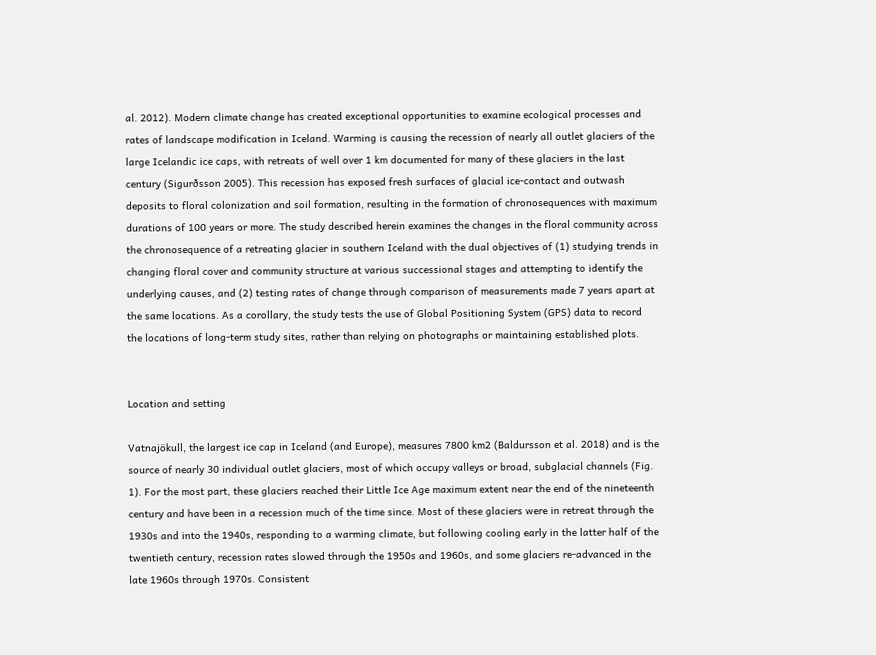al. 2012). Modern climate change has created exceptional opportunities to examine ecological processes and rates of landscape modification in Iceland. Warming is causing the recession of nearly all outlet glaciers of the large Icelandic ice caps, with retreats of well over 1 km documented for many of these glaciers in the last century (Sigurðsson 2005). This recession has exposed fresh surfaces of glacial ice-contact and outwash deposits to floral colonization and soil formation, resulting in the formation of chronosequences with maximum durations of 100 years or more. The study described herein examines the changes in the floral community across the chronosequence of a retreating glacier in southern Iceland with the dual objectives of (1) studying trends in changing floral cover and community structure at various successional stages and attempting to identify the underlying causes, and (2) testing rates of change through comparison of measurements made 7 years apart at the same locations. As a corollary, the study tests the use of Global Positioning System (GPS) data to record the locations of long-term study sites, rather than relying on photographs or maintaining established plots.


Location and setting

Vatnajökull, the largest ice cap in Iceland (and Europe), measures 7800 km2 (Baldursson et al. 2018) and is the source of nearly 30 individual outlet glaciers, most of which occupy valleys or broad, subglacial channels (Fig. 1). For the most part, these glaciers reached their Little Ice Age maximum extent near the end of the nineteenth century and have been in a recession much of the time since. Most of these glaciers were in retreat through the 1930s and into the 1940s, responding to a warming climate, but following cooling early in the latter half of the twentieth century, recession rates slowed through the 1950s and 1960s, and some glaciers re-advanced in the late 1960s through 1970s. Consistent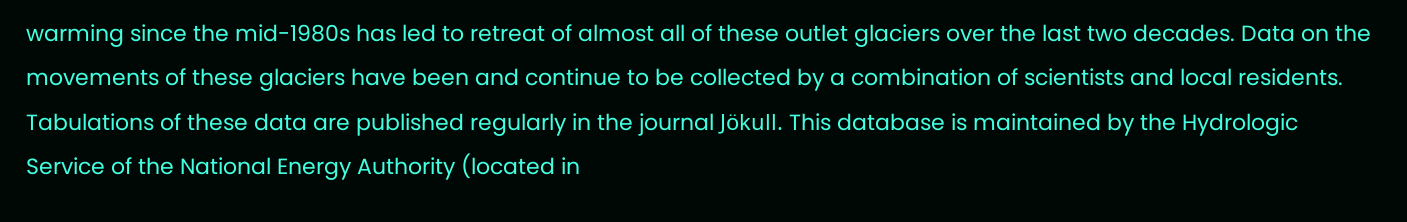warming since the mid-1980s has led to retreat of almost all of these outlet glaciers over the last two decades. Data on the movements of these glaciers have been and continue to be collected by a combination of scientists and local residents. Tabulations of these data are published regularly in the journal Jökull. This database is maintained by the Hydrologic Service of the National Energy Authority (located in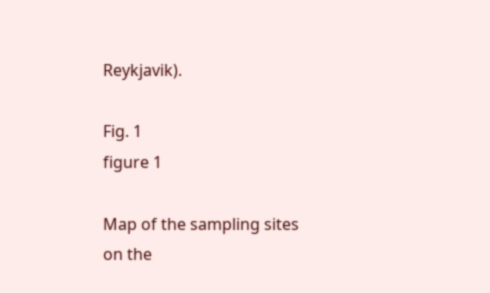Reykjavik).

Fig. 1
figure 1

Map of the sampling sites on the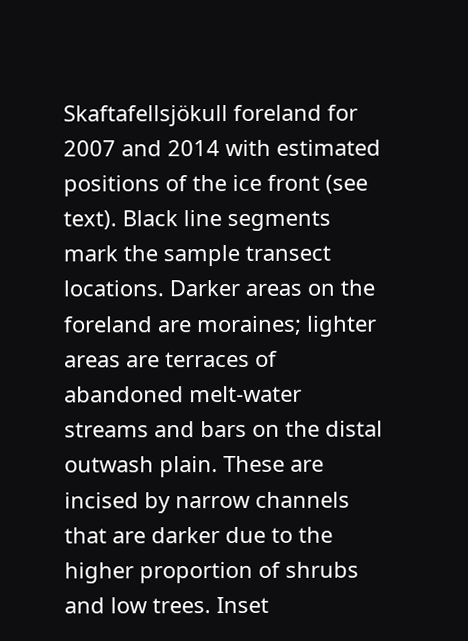Skaftafellsjökull foreland for 2007 and 2014 with estimated positions of the ice front (see text). Black line segments mark the sample transect locations. Darker areas on the foreland are moraines; lighter areas are terraces of abandoned melt-water streams and bars on the distal outwash plain. These are incised by narrow channels that are darker due to the higher proportion of shrubs and low trees. Inset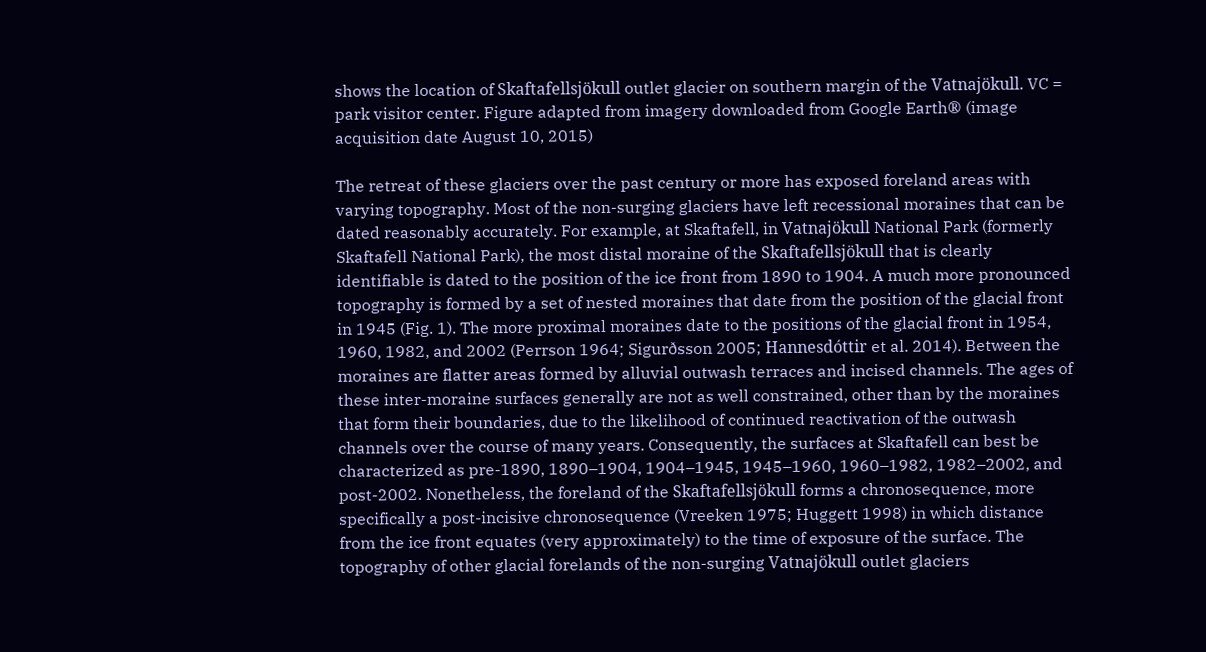shows the location of Skaftafellsjökull outlet glacier on southern margin of the Vatnajökull. VC = park visitor center. Figure adapted from imagery downloaded from Google Earth® (image acquisition date August 10, 2015)

The retreat of these glaciers over the past century or more has exposed foreland areas with varying topography. Most of the non-surging glaciers have left recessional moraines that can be dated reasonably accurately. For example, at Skaftafell, in Vatnajökull National Park (formerly Skaftafell National Park), the most distal moraine of the Skaftafellsjökull that is clearly identifiable is dated to the position of the ice front from 1890 to 1904. A much more pronounced topography is formed by a set of nested moraines that date from the position of the glacial front in 1945 (Fig. 1). The more proximal moraines date to the positions of the glacial front in 1954, 1960, 1982, and 2002 (Perrson 1964; Sigurðsson 2005; Hannesdóttir et al. 2014). Between the moraines are flatter areas formed by alluvial outwash terraces and incised channels. The ages of these inter-moraine surfaces generally are not as well constrained, other than by the moraines that form their boundaries, due to the likelihood of continued reactivation of the outwash channels over the course of many years. Consequently, the surfaces at Skaftafell can best be characterized as pre-1890, 1890–1904, 1904–1945, 1945–1960, 1960–1982, 1982–2002, and post-2002. Nonetheless, the foreland of the Skaftafellsjökull forms a chronosequence, more specifically a post-incisive chronosequence (Vreeken 1975; Huggett 1998) in which distance from the ice front equates (very approximately) to the time of exposure of the surface. The topography of other glacial forelands of the non-surging Vatnajökull outlet glaciers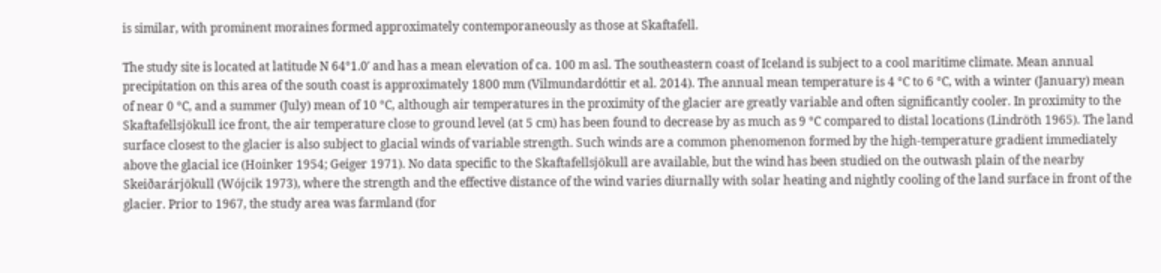is similar, with prominent moraines formed approximately contemporaneously as those at Skaftafell.

The study site is located at latitude N 64°1.0′ and has a mean elevation of ca. 100 m asl. The southeastern coast of Iceland is subject to a cool maritime climate. Mean annual precipitation on this area of the south coast is approximately 1800 mm (Vilmundardóttir et al. 2014). The annual mean temperature is 4 °C to 6 °C, with a winter (January) mean of near 0 °C, and a summer (July) mean of 10 °C, although air temperatures in the proximity of the glacier are greatly variable and often significantly cooler. In proximity to the Skaftafellsjökull ice front, the air temperature close to ground level (at 5 cm) has been found to decrease by as much as 9 °C compared to distal locations (Lindröth 1965). The land surface closest to the glacier is also subject to glacial winds of variable strength. Such winds are a common phenomenon formed by the high-temperature gradient immediately above the glacial ice (Hoinker 1954; Geiger 1971). No data specific to the Skaftafellsjökull are available, but the wind has been studied on the outwash plain of the nearby Skeiðarárjökull (Wójcik 1973), where the strength and the effective distance of the wind varies diurnally with solar heating and nightly cooling of the land surface in front of the glacier. Prior to 1967, the study area was farmland (for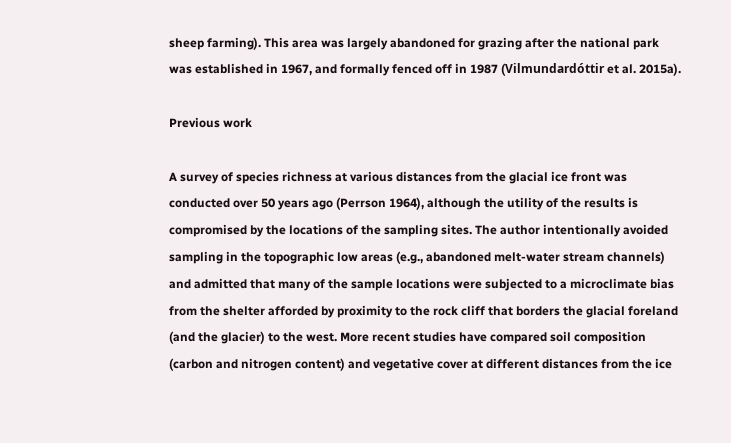sheep farming). This area was largely abandoned for grazing after the national park was established in 1967, and formally fenced off in 1987 (Vilmundardóttir et al. 2015a).

Previous work

A survey of species richness at various distances from the glacial ice front was conducted over 50 years ago (Perrson 1964), although the utility of the results is compromised by the locations of the sampling sites. The author intentionally avoided sampling in the topographic low areas (e.g., abandoned melt-water stream channels) and admitted that many of the sample locations were subjected to a microclimate bias from the shelter afforded by proximity to the rock cliff that borders the glacial foreland (and the glacier) to the west. More recent studies have compared soil composition (carbon and nitrogen content) and vegetative cover at different distances from the ice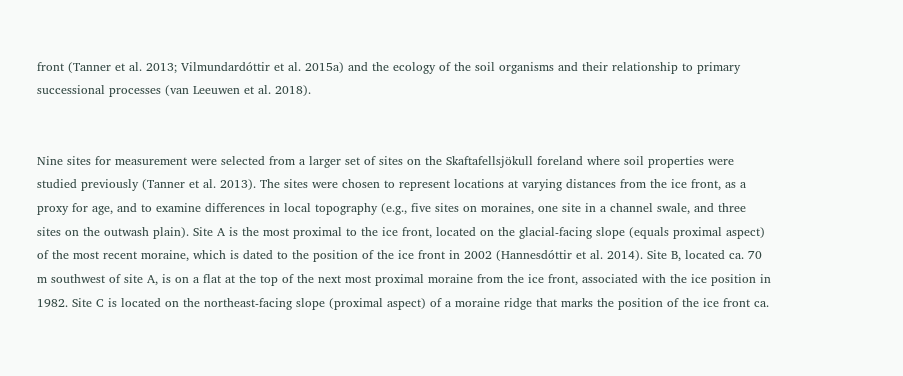front (Tanner et al. 2013; Vilmundardóttir et al. 2015a) and the ecology of the soil organisms and their relationship to primary successional processes (van Leeuwen et al. 2018).


Nine sites for measurement were selected from a larger set of sites on the Skaftafellsjökull foreland where soil properties were studied previously (Tanner et al. 2013). The sites were chosen to represent locations at varying distances from the ice front, as a proxy for age, and to examine differences in local topography (e.g., five sites on moraines, one site in a channel swale, and three sites on the outwash plain). Site A is the most proximal to the ice front, located on the glacial-facing slope (equals proximal aspect) of the most recent moraine, which is dated to the position of the ice front in 2002 (Hannesdóttir et al. 2014). Site B, located ca. 70 m southwest of site A, is on a flat at the top of the next most proximal moraine from the ice front, associated with the ice position in 1982. Site C is located on the northeast-facing slope (proximal aspect) of a moraine ridge that marks the position of the ice front ca.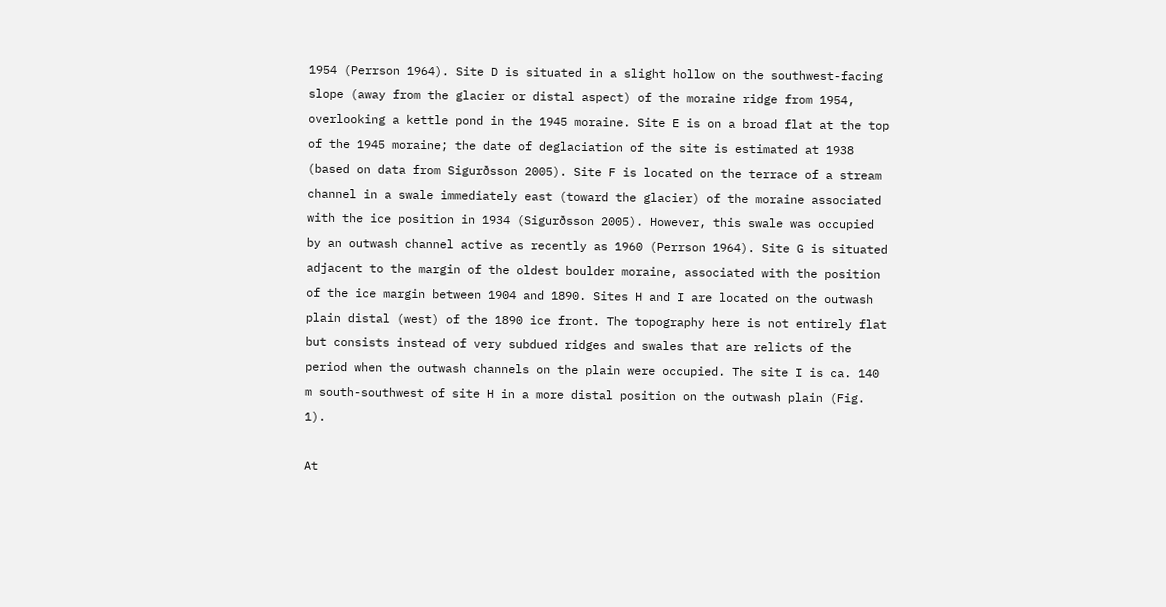1954 (Perrson 1964). Site D is situated in a slight hollow on the southwest-facing slope (away from the glacier or distal aspect) of the moraine ridge from 1954, overlooking a kettle pond in the 1945 moraine. Site E is on a broad flat at the top of the 1945 moraine; the date of deglaciation of the site is estimated at 1938 (based on data from Sigurðsson 2005). Site F is located on the terrace of a stream channel in a swale immediately east (toward the glacier) of the moraine associated with the ice position in 1934 (Sigurðsson 2005). However, this swale was occupied by an outwash channel active as recently as 1960 (Perrson 1964). Site G is situated adjacent to the margin of the oldest boulder moraine, associated with the position of the ice margin between 1904 and 1890. Sites H and I are located on the outwash plain distal (west) of the 1890 ice front. The topography here is not entirely flat but consists instead of very subdued ridges and swales that are relicts of the period when the outwash channels on the plain were occupied. The site I is ca. 140 m south-southwest of site H in a more distal position on the outwash plain (Fig. 1).

At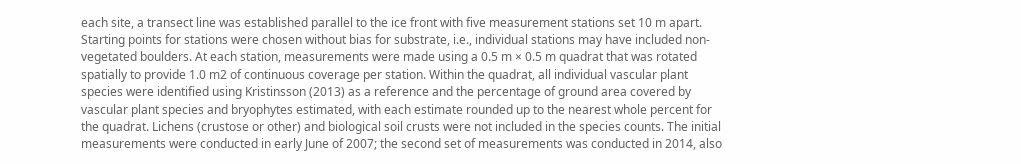each site, a transect line was established parallel to the ice front with five measurement stations set 10 m apart. Starting points for stations were chosen without bias for substrate, i.e., individual stations may have included non-vegetated boulders. At each station, measurements were made using a 0.5 m × 0.5 m quadrat that was rotated spatially to provide 1.0 m2 of continuous coverage per station. Within the quadrat, all individual vascular plant species were identified using Kristinsson (2013) as a reference and the percentage of ground area covered by vascular plant species and bryophytes estimated, with each estimate rounded up to the nearest whole percent for the quadrat. Lichens (crustose or other) and biological soil crusts were not included in the species counts. The initial measurements were conducted in early June of 2007; the second set of measurements was conducted in 2014, also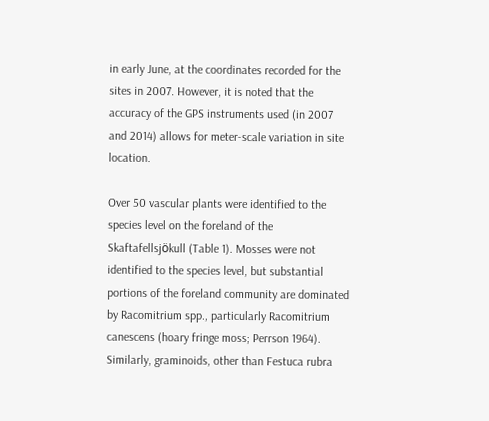in early June, at the coordinates recorded for the sites in 2007. However, it is noted that the accuracy of the GPS instruments used (in 2007 and 2014) allows for meter-scale variation in site location.

Over 50 vascular plants were identified to the species level on the foreland of the Skaftafellsjӧkull (Table 1). Mosses were not identified to the species level, but substantial portions of the foreland community are dominated by Racomitrium spp., particularly Racomitrium canescens (hoary fringe moss; Perrson 1964). Similarly, graminoids, other than Festuca rubra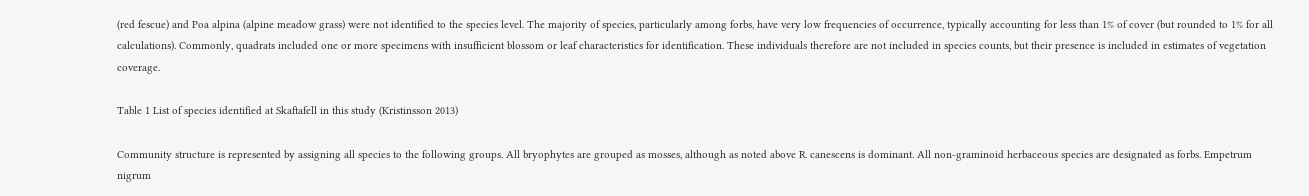(red fescue) and Poa alpina (alpine meadow grass) were not identified to the species level. The majority of species, particularly among forbs, have very low frequencies of occurrence, typically accounting for less than 1% of cover (but rounded to 1% for all calculations). Commonly, quadrats included one or more specimens with insufficient blossom or leaf characteristics for identification. These individuals therefore are not included in species counts, but their presence is included in estimates of vegetation coverage.

Table 1 List of species identified at Skaftafell in this study (Kristinsson 2013)

Community structure is represented by assigning all species to the following groups. All bryophytes are grouped as mosses, although as noted above R. canescens is dominant. All non-graminoid herbaceous species are designated as forbs. Empetrum nigrum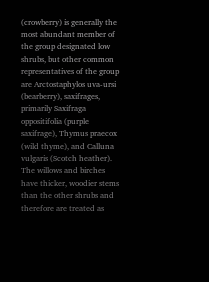(crowberry) is generally the most abundant member of the group designated low shrubs, but other common representatives of the group are Arctostaphylos uva-ursi (bearberry), saxifrages, primarily Saxifraga oppositifolia (purple saxifrage), Thymus praecox (wild thyme), and Calluna vulgaris (Scotch heather). The willows and birches have thicker, woodier stems than the other shrubs and therefore are treated as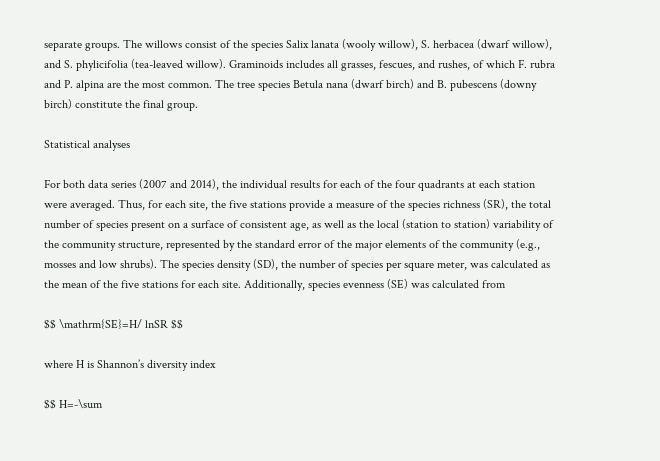separate groups. The willows consist of the species Salix lanata (wooly willow), S. herbacea (dwarf willow), and S. phylicifolia (tea-leaved willow). Graminoids includes all grasses, fescues, and rushes, of which F. rubra and P. alpina are the most common. The tree species Betula nana (dwarf birch) and B. pubescens (downy birch) constitute the final group.

Statistical analyses

For both data series (2007 and 2014), the individual results for each of the four quadrants at each station were averaged. Thus, for each site, the five stations provide a measure of the species richness (SR), the total number of species present on a surface of consistent age, as well as the local (station to station) variability of the community structure, represented by the standard error of the major elements of the community (e.g., mosses and low shrubs). The species density (SD), the number of species per square meter, was calculated as the mean of the five stations for each site. Additionally, species evenness (SE) was calculated from

$$ \mathrm{SE}=H/ lnSR $$

where H is Shannon’s diversity index

$$ H=-\sum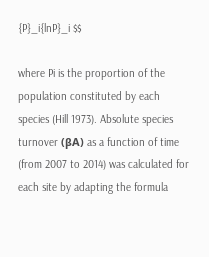{P}_i{lnP}_i $$

where Pi is the proportion of the population constituted by each species (Hill 1973). Absolute species turnover (βA) as a function of time (from 2007 to 2014) was calculated for each site by adapting the formula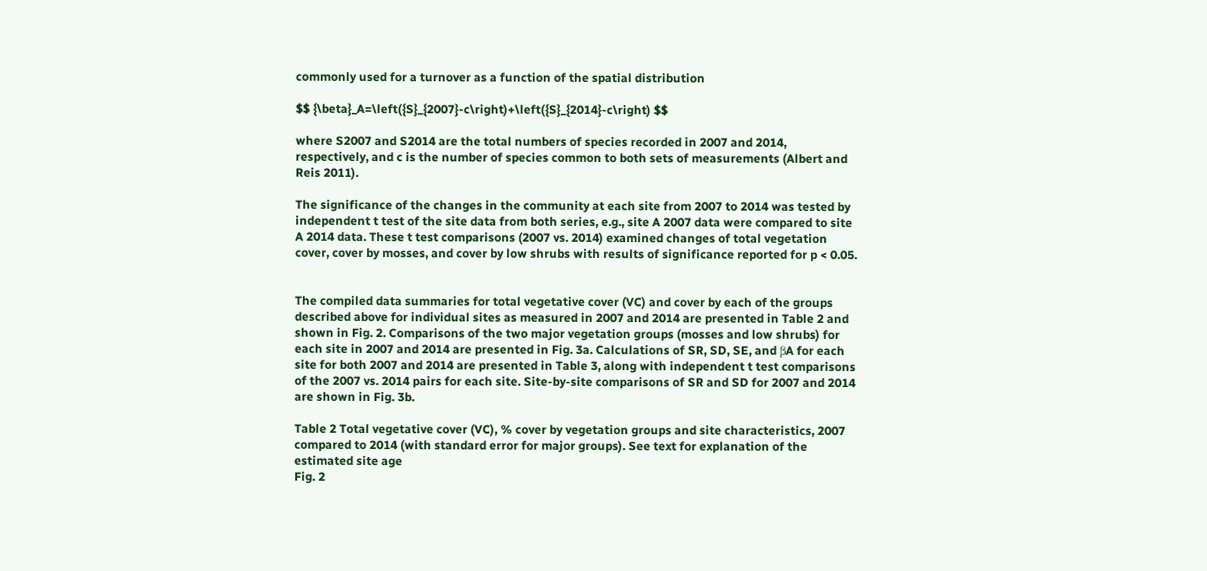commonly used for a turnover as a function of the spatial distribution

$$ {\beta}_A=\left({S}_{2007}-c\right)+\left({S}_{2014}-c\right) $$

where S2007 and S2014 are the total numbers of species recorded in 2007 and 2014, respectively, and c is the number of species common to both sets of measurements (Albert and Reis 2011).

The significance of the changes in the community at each site from 2007 to 2014 was tested by independent t test of the site data from both series, e.g., site A 2007 data were compared to site A 2014 data. These t test comparisons (2007 vs. 2014) examined changes of total vegetation cover, cover by mosses, and cover by low shrubs with results of significance reported for p < 0.05.


The compiled data summaries for total vegetative cover (VC) and cover by each of the groups described above for individual sites as measured in 2007 and 2014 are presented in Table 2 and shown in Fig. 2. Comparisons of the two major vegetation groups (mosses and low shrubs) for each site in 2007 and 2014 are presented in Fig. 3a. Calculations of SR, SD, SE, and βA for each site for both 2007 and 2014 are presented in Table 3, along with independent t test comparisons of the 2007 vs. 2014 pairs for each site. Site-by-site comparisons of SR and SD for 2007 and 2014 are shown in Fig. 3b.

Table 2 Total vegetative cover (VC), % cover by vegetation groups and site characteristics, 2007 compared to 2014 (with standard error for major groups). See text for explanation of the estimated site age
Fig. 2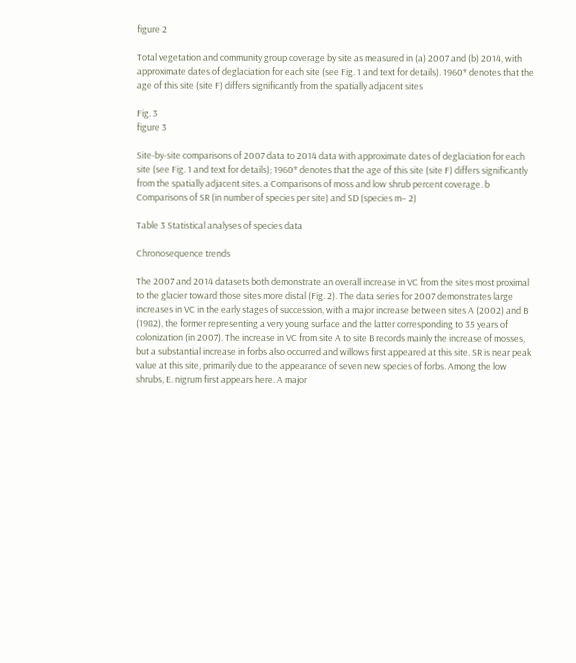figure 2

Total vegetation and community group coverage by site as measured in (a) 2007 and (b) 2014, with approximate dates of deglaciation for each site (see Fig. 1 and text for details). 1960* denotes that the age of this site (site F) differs significantly from the spatially adjacent sites

Fig. 3
figure 3

Site-by-site comparisons of 2007 data to 2014 data with approximate dates of deglaciation for each site (see Fig. 1 and text for details); 1960* denotes that the age of this site (site F) differs significantly from the spatially adjacent sites. a Comparisons of moss and low shrub percent coverage. b Comparisons of SR (in number of species per site) and SD (species m− 2)

Table 3 Statistical analyses of species data

Chronosequence trends

The 2007 and 2014 datasets both demonstrate an overall increase in VC from the sites most proximal to the glacier toward those sites more distal (Fig. 2). The data series for 2007 demonstrates large increases in VC in the early stages of succession, with a major increase between sites A (2002) and B (1982), the former representing a very young surface and the latter corresponding to 35 years of colonization (in 2007). The increase in VC from site A to site B records mainly the increase of mosses, but a substantial increase in forbs also occurred and willows first appeared at this site. SR is near peak value at this site, primarily due to the appearance of seven new species of forbs. Among the low shrubs, E. nigrum first appears here. A major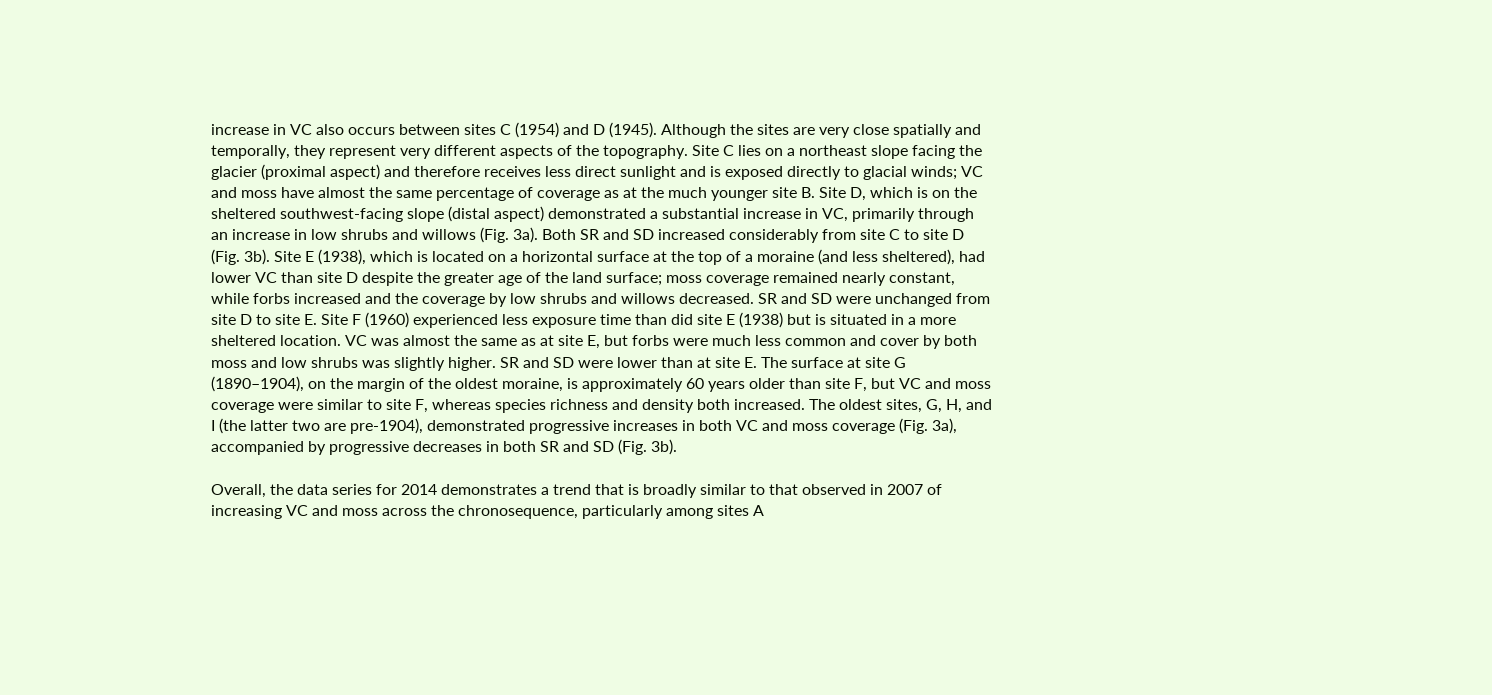increase in VC also occurs between sites C (1954) and D (1945). Although the sites are very close spatially and temporally, they represent very different aspects of the topography. Site C lies on a northeast slope facing the glacier (proximal aspect) and therefore receives less direct sunlight and is exposed directly to glacial winds; VC and moss have almost the same percentage of coverage as at the much younger site B. Site D, which is on the sheltered southwest-facing slope (distal aspect) demonstrated a substantial increase in VC, primarily through an increase in low shrubs and willows (Fig. 3a). Both SR and SD increased considerably from site C to site D (Fig. 3b). Site E (1938), which is located on a horizontal surface at the top of a moraine (and less sheltered), had lower VC than site D despite the greater age of the land surface; moss coverage remained nearly constant, while forbs increased and the coverage by low shrubs and willows decreased. SR and SD were unchanged from site D to site E. Site F (1960) experienced less exposure time than did site E (1938) but is situated in a more sheltered location. VC was almost the same as at site E, but forbs were much less common and cover by both moss and low shrubs was slightly higher. SR and SD were lower than at site E. The surface at site G (1890–1904), on the margin of the oldest moraine, is approximately 60 years older than site F, but VC and moss coverage were similar to site F, whereas species richness and density both increased. The oldest sites, G, H, and I (the latter two are pre-1904), demonstrated progressive increases in both VC and moss coverage (Fig. 3a), accompanied by progressive decreases in both SR and SD (Fig. 3b).

Overall, the data series for 2014 demonstrates a trend that is broadly similar to that observed in 2007 of increasing VC and moss across the chronosequence, particularly among sites A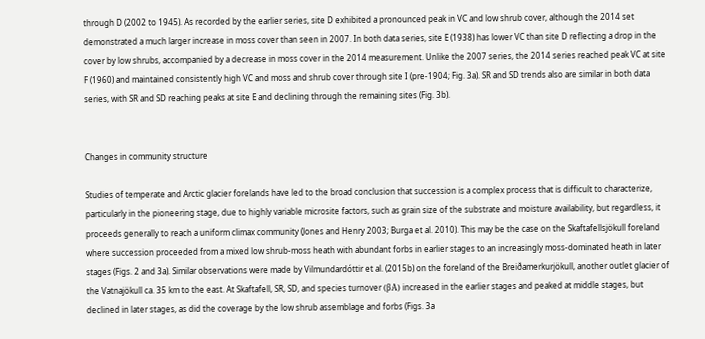through D (2002 to 1945). As recorded by the earlier series, site D exhibited a pronounced peak in VC and low shrub cover, although the 2014 set demonstrated a much larger increase in moss cover than seen in 2007. In both data series, site E (1938) has lower VC than site D reflecting a drop in the cover by low shrubs, accompanied by a decrease in moss cover in the 2014 measurement. Unlike the 2007 series, the 2014 series reached peak VC at site F (1960) and maintained consistently high VC and moss and shrub cover through site I (pre-1904; Fig. 3a). SR and SD trends also are similar in both data series, with SR and SD reaching peaks at site E and declining through the remaining sites (Fig. 3b).


Changes in community structure

Studies of temperate and Arctic glacier forelands have led to the broad conclusion that succession is a complex process that is difficult to characterize, particularly in the pioneering stage, due to highly variable microsite factors, such as grain size of the substrate and moisture availability, but regardless, it proceeds generally to reach a uniform climax community (Jones and Henry 2003; Burga et al. 2010). This may be the case on the Skaftafellsjökull foreland where succession proceeded from a mixed low shrub-moss heath with abundant forbs in earlier stages to an increasingly moss-dominated heath in later stages (Figs. 2 and 3a). Similar observations were made by Vilmundardóttir et al. (2015b) on the foreland of the Breiðamerkurjökull, another outlet glacier of the Vatnajökull ca. 35 km to the east. At Skaftafell, SR, SD, and species turnover (βA) increased in the earlier stages and peaked at middle stages, but declined in later stages, as did the coverage by the low shrub assemblage and forbs (Figs. 3a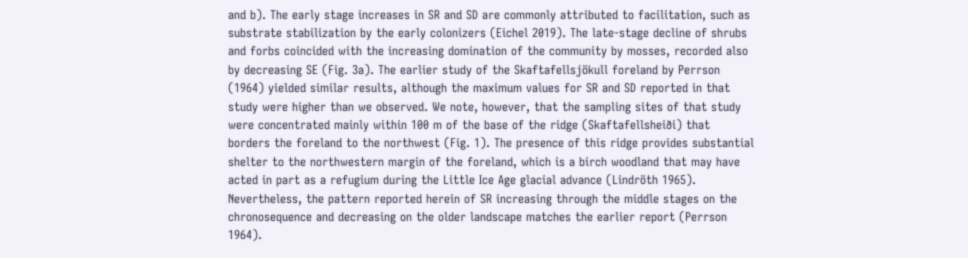and b). The early stage increases in SR and SD are commonly attributed to facilitation, such as substrate stabilization by the early colonizers (Eichel 2019). The late-stage decline of shrubs and forbs coincided with the increasing domination of the community by mosses, recorded also by decreasing SE (Fig. 3a). The earlier study of the Skaftafellsjökull foreland by Perrson (1964) yielded similar results, although the maximum values for SR and SD reported in that study were higher than we observed. We note, however, that the sampling sites of that study were concentrated mainly within 100 m of the base of the ridge (Skaftafellsheiði) that borders the foreland to the northwest (Fig. 1). The presence of this ridge provides substantial shelter to the northwestern margin of the foreland, which is a birch woodland that may have acted in part as a refugium during the Little Ice Age glacial advance (Lindröth 1965). Nevertheless, the pattern reported herein of SR increasing through the middle stages on the chronosequence and decreasing on the older landscape matches the earlier report (Perrson 1964).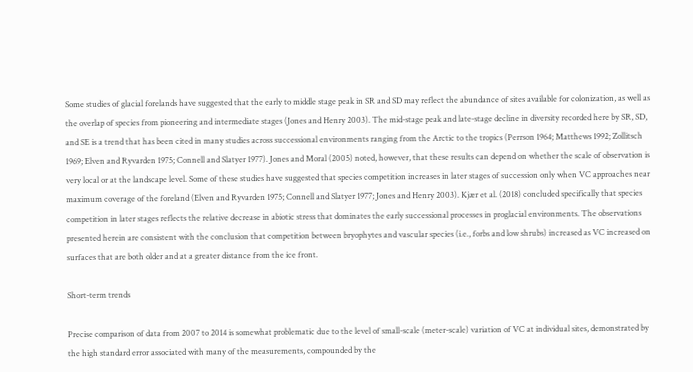Some studies of glacial forelands have suggested that the early to middle stage peak in SR and SD may reflect the abundance of sites available for colonization, as well as the overlap of species from pioneering and intermediate stages (Jones and Henry 2003). The mid-stage peak and late-stage decline in diversity recorded here by SR, SD, and SE is a trend that has been cited in many studies across successional environments ranging from the Arctic to the tropics (Perrson 1964; Matthews 1992; Zollitsch 1969; Elven and Ryvarden 1975; Connell and Slatyer 1977). Jones and Moral (2005) noted, however, that these results can depend on whether the scale of observation is very local or at the landscape level. Some of these studies have suggested that species competition increases in later stages of succession only when VC approaches near maximum coverage of the foreland (Elven and Ryvarden 1975; Connell and Slatyer 1977; Jones and Henry 2003). Kjær et al. (2018) concluded specifically that species competition in later stages reflects the relative decrease in abiotic stress that dominates the early successional processes in proglacial environments. The observations presented herein are consistent with the conclusion that competition between bryophytes and vascular species (i.e., forbs and low shrubs) increased as VC increased on surfaces that are both older and at a greater distance from the ice front.

Short-term trends

Precise comparison of data from 2007 to 2014 is somewhat problematic due to the level of small-scale (meter-scale) variation of VC at individual sites, demonstrated by the high standard error associated with many of the measurements, compounded by the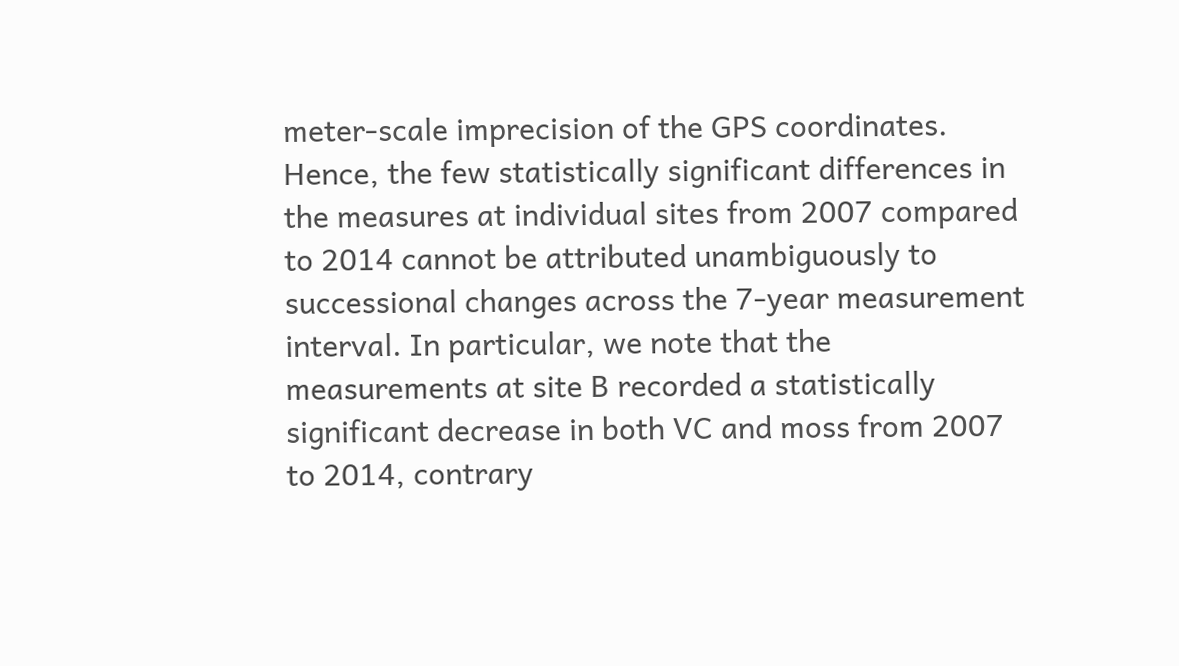meter-scale imprecision of the GPS coordinates. Hence, the few statistically significant differences in the measures at individual sites from 2007 compared to 2014 cannot be attributed unambiguously to successional changes across the 7-year measurement interval. In particular, we note that the measurements at site B recorded a statistically significant decrease in both VC and moss from 2007 to 2014, contrary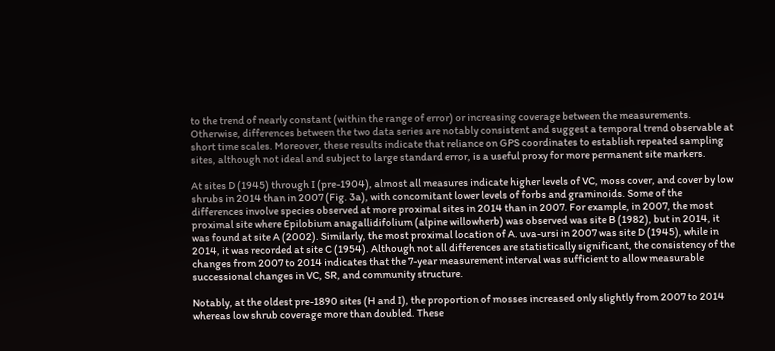to the trend of nearly constant (within the range of error) or increasing coverage between the measurements. Otherwise, differences between the two data series are notably consistent and suggest a temporal trend observable at short time scales. Moreover, these results indicate that reliance on GPS coordinates to establish repeated sampling sites, although not ideal and subject to large standard error, is a useful proxy for more permanent site markers.

At sites D (1945) through I (pre-1904), almost all measures indicate higher levels of VC, moss cover, and cover by low shrubs in 2014 than in 2007 (Fig. 3a), with concomitant lower levels of forbs and graminoids. Some of the differences involve species observed at more proximal sites in 2014 than in 2007. For example, in 2007, the most proximal site where Epilobium anagallidifolium (alpine willowherb) was observed was site B (1982), but in 2014, it was found at site A (2002). Similarly, the most proximal location of A. uva-ursi in 2007 was site D (1945), while in 2014, it was recorded at site C (1954). Although not all differences are statistically significant, the consistency of the changes from 2007 to 2014 indicates that the 7-year measurement interval was sufficient to allow measurable successional changes in VC, SR, and community structure.

Notably, at the oldest pre-1890 sites (H and I), the proportion of mosses increased only slightly from 2007 to 2014 whereas low shrub coverage more than doubled. These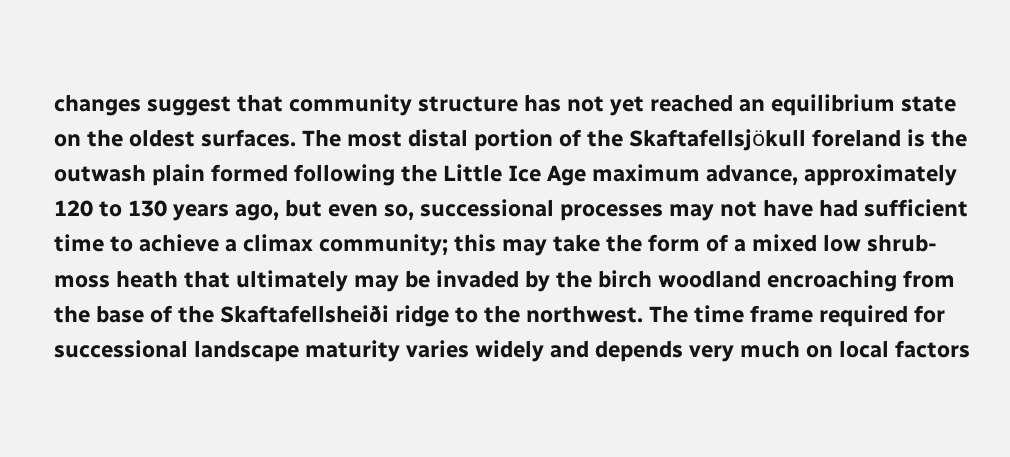changes suggest that community structure has not yet reached an equilibrium state on the oldest surfaces. The most distal portion of the Skaftafellsjӧkull foreland is the outwash plain formed following the Little Ice Age maximum advance, approximately 120 to 130 years ago, but even so, successional processes may not have had sufficient time to achieve a climax community; this may take the form of a mixed low shrub-moss heath that ultimately may be invaded by the birch woodland encroaching from the base of the Skaftafellsheiði ridge to the northwest. The time frame required for successional landscape maturity varies widely and depends very much on local factors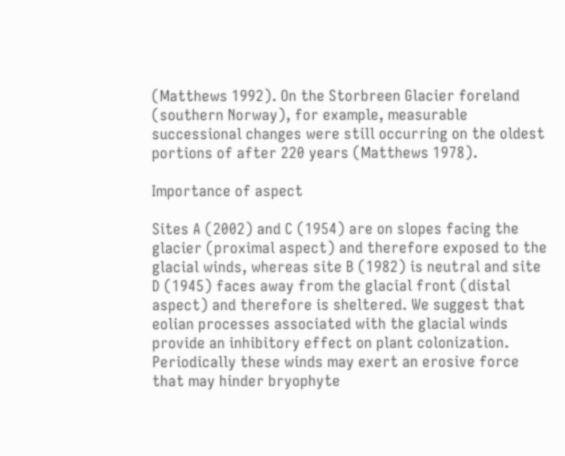(Matthews 1992). On the Storbreen Glacier foreland (southern Norway), for example, measurable successional changes were still occurring on the oldest portions of after 220 years (Matthews 1978).

Importance of aspect

Sites A (2002) and C (1954) are on slopes facing the glacier (proximal aspect) and therefore exposed to the glacial winds, whereas site B (1982) is neutral and site D (1945) faces away from the glacial front (distal aspect) and therefore is sheltered. We suggest that eolian processes associated with the glacial winds provide an inhibitory effect on plant colonization. Periodically these winds may exert an erosive force that may hinder bryophyte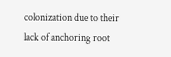colonization due to their lack of anchoring root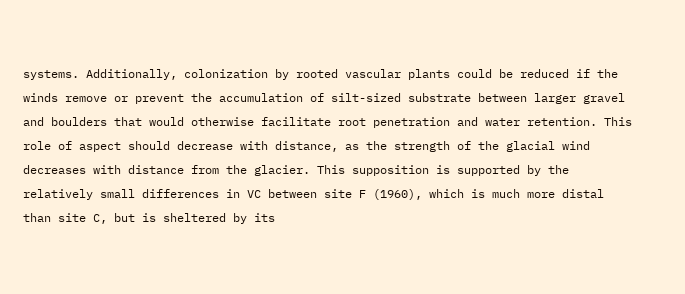systems. Additionally, colonization by rooted vascular plants could be reduced if the winds remove or prevent the accumulation of silt-sized substrate between larger gravel and boulders that would otherwise facilitate root penetration and water retention. This role of aspect should decrease with distance, as the strength of the glacial wind decreases with distance from the glacier. This supposition is supported by the relatively small differences in VC between site F (1960), which is much more distal than site C, but is sheltered by its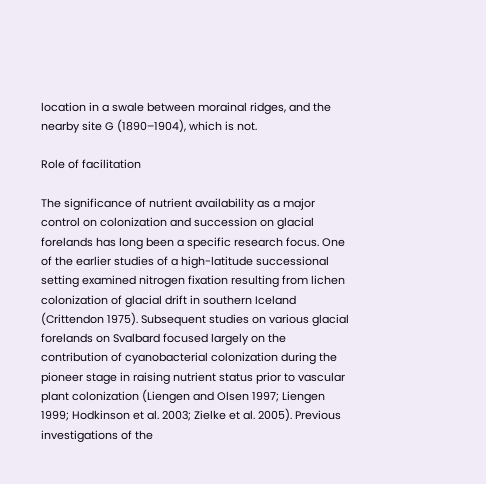location in a swale between morainal ridges, and the nearby site G (1890–1904), which is not.

Role of facilitation

The significance of nutrient availability as a major control on colonization and succession on glacial forelands has long been a specific research focus. One of the earlier studies of a high-latitude successional setting examined nitrogen fixation resulting from lichen colonization of glacial drift in southern Iceland (Crittendon 1975). Subsequent studies on various glacial forelands on Svalbard focused largely on the contribution of cyanobacterial colonization during the pioneer stage in raising nutrient status prior to vascular plant colonization (Liengen and Olsen 1997; Liengen 1999; Hodkinson et al. 2003; Zielke et al. 2005). Previous investigations of the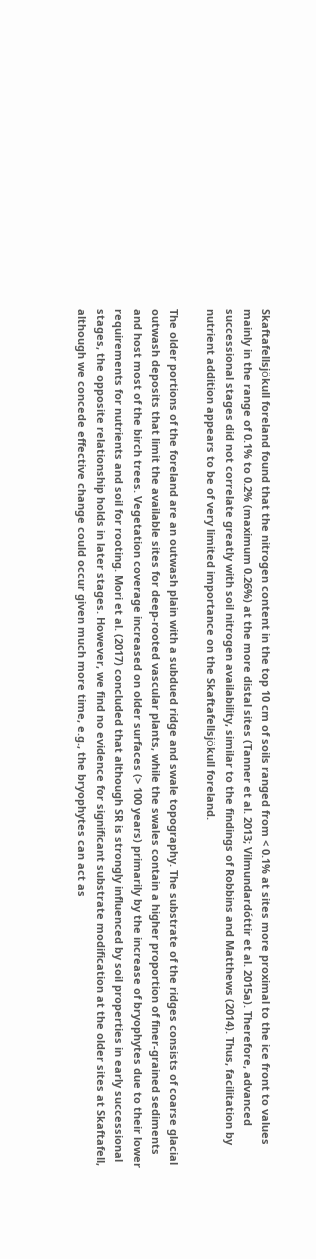Skaftafellsjӧkull foreland found that the nitrogen content in the top 10 cm of soils ranged from < 0.1% at sites more proximal to the ice front to values mainly in the range of 0.1% to 0.2% (maximum 0.26%) at the more distal sites (Tanner et al. 2013; Vilmundardóttir et al. 2015a). Therefore, advanced successional stages did not correlate greatly with soil nitrogen availability, similar to the findings of Robbins and Matthews (2014). Thus, facilitation by nutrient addition appears to be of very limited importance on the Skaftafellsjӧkull foreland.

The older portions of the foreland are an outwash plain with a subdued ridge and swale topography. The substrate of the ridges consists of coarse glacial outwash deposits that limit the available sites for deep-rooted vascular plants, while the swales contain a higher proportion of finer-grained sediments and host most of the birch trees. Vegetation coverage increased on older surfaces (> 100 years) primarily by the increase of bryophytes due to their lower requirements for nutrients and soil for rooting. Mori et al. (2017) concluded that although SR is strongly influenced by soil properties in early successional stages, the opposite relationship holds in later stages. However, we find no evidence for significant substrate modification at the older sites at Skaftafell, although we concede effective change could occur given much more time, e.g., the bryophytes can act as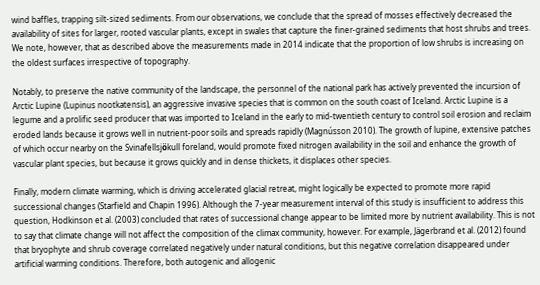wind baffles, trapping silt-sized sediments. From our observations, we conclude that the spread of mosses effectively decreased the availability of sites for larger, rooted vascular plants, except in swales that capture the finer-grained sediments that host shrubs and trees. We note, however, that as described above the measurements made in 2014 indicate that the proportion of low shrubs is increasing on the oldest surfaces irrespective of topography.

Notably, to preserve the native community of the landscape, the personnel of the national park has actively prevented the incursion of Arctic Lupine (Lupinus nootkatensis), an aggressive invasive species that is common on the south coast of Iceland. Arctic Lupine is a legume and a prolific seed producer that was imported to Iceland in the early to mid-twentieth century to control soil erosion and reclaim eroded lands because it grows well in nutrient-poor soils and spreads rapidly (Magnússon 2010). The growth of lupine, extensive patches of which occur nearby on the Svinafellsjӧkull foreland, would promote fixed nitrogen availability in the soil and enhance the growth of vascular plant species, but because it grows quickly and in dense thickets, it displaces other species.

Finally, modern climate warming, which is driving accelerated glacial retreat, might logically be expected to promote more rapid successional changes (Starfield and Chapin 1996). Although the 7-year measurement interval of this study is insufficient to address this question, Hodkinson et al. (2003) concluded that rates of successional change appear to be limited more by nutrient availability. This is not to say that climate change will not affect the composition of the climax community, however. For example, Jägerbrand et al. (2012) found that bryophyte and shrub coverage correlated negatively under natural conditions, but this negative correlation disappeared under artificial warming conditions. Therefore, both autogenic and allogenic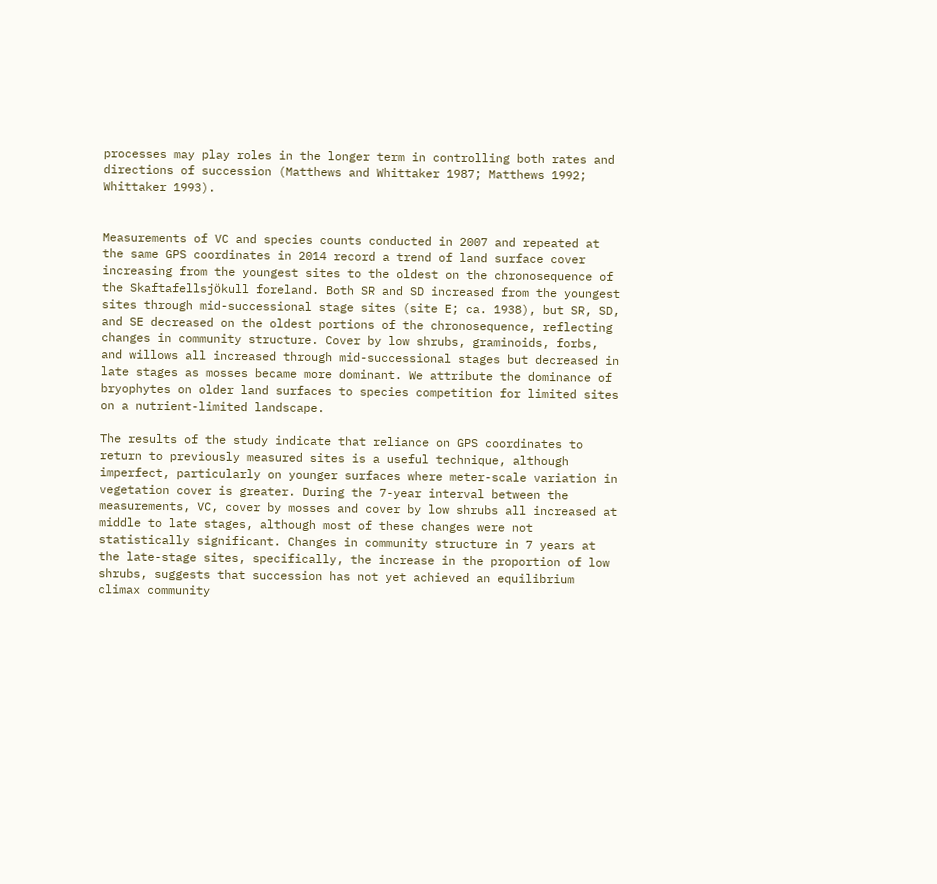processes may play roles in the longer term in controlling both rates and directions of succession (Matthews and Whittaker 1987; Matthews 1992; Whittaker 1993).


Measurements of VC and species counts conducted in 2007 and repeated at the same GPS coordinates in 2014 record a trend of land surface cover increasing from the youngest sites to the oldest on the chronosequence of the Skaftafellsjӧkull foreland. Both SR and SD increased from the youngest sites through mid-successional stage sites (site E; ca. 1938), but SR, SD, and SE decreased on the oldest portions of the chronosequence, reflecting changes in community structure. Cover by low shrubs, graminoids, forbs, and willows all increased through mid-successional stages but decreased in late stages as mosses became more dominant. We attribute the dominance of bryophytes on older land surfaces to species competition for limited sites on a nutrient-limited landscape.

The results of the study indicate that reliance on GPS coordinates to return to previously measured sites is a useful technique, although imperfect, particularly on younger surfaces where meter-scale variation in vegetation cover is greater. During the 7-year interval between the measurements, VC, cover by mosses and cover by low shrubs all increased at middle to late stages, although most of these changes were not statistically significant. Changes in community structure in 7 years at the late-stage sites, specifically, the increase in the proportion of low shrubs, suggests that succession has not yet achieved an equilibrium climax community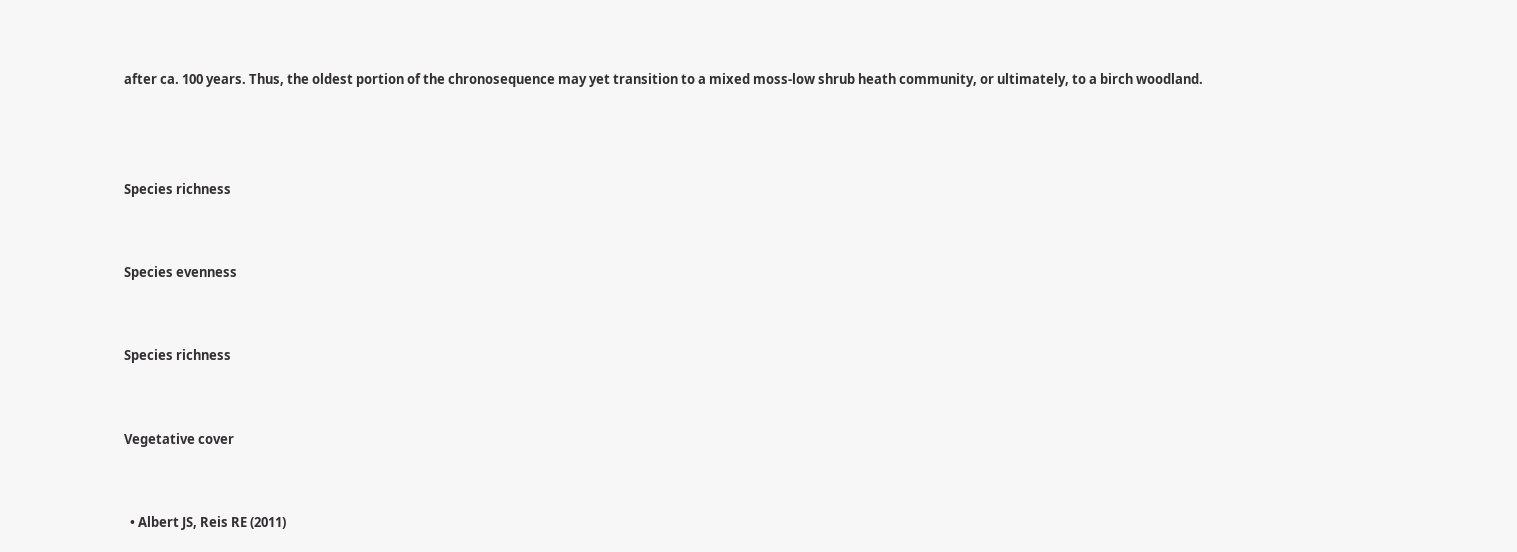after ca. 100 years. Thus, the oldest portion of the chronosequence may yet transition to a mixed moss-low shrub heath community, or ultimately, to a birch woodland.



Species richness


Species evenness


Species richness


Vegetative cover


  • Albert JS, Reis RE (2011)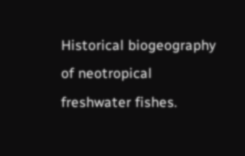Historical biogeography of neotropical freshwater fishes.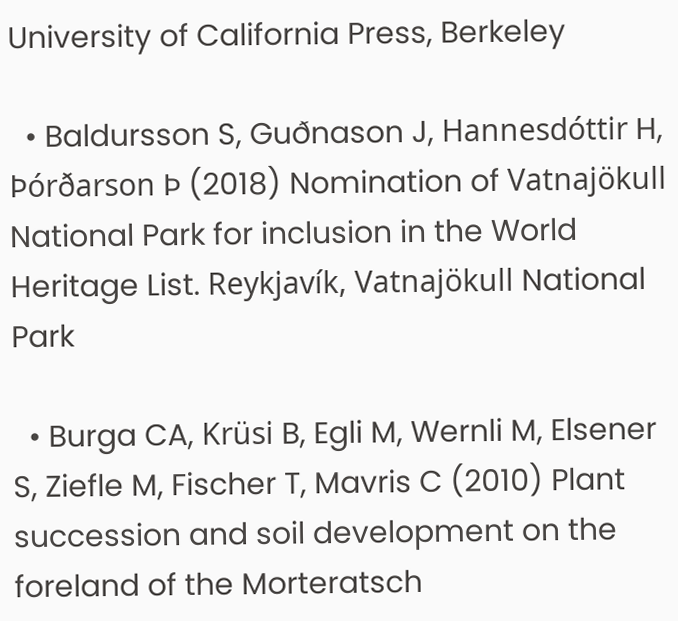University of California Press, Berkeley

  • Baldursson S, Guðnason J, Hannesdóttir H, Þórðarson Þ (2018) Nomination of Vatnajökull National Park for inclusion in the World Heritage List. Reykjavík, Vatnajökull National Park

  • Burga CA, Krüsi B, Egli M, Wernli M, Elsener S, Ziefle M, Fischer T, Mavris C (2010) Plant succession and soil development on the foreland of the Morteratsch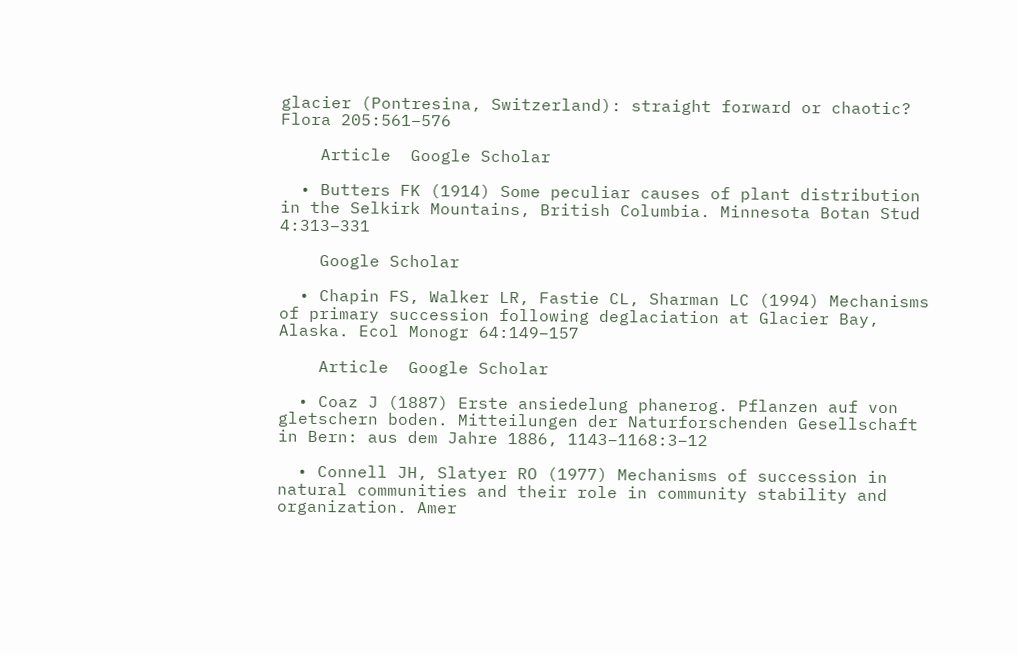glacier (Pontresina, Switzerland): straight forward or chaotic? Flora 205:561–576

    Article  Google Scholar

  • Butters FK (1914) Some peculiar causes of plant distribution in the Selkirk Mountains, British Columbia. Minnesota Botan Stud 4:313–331

    Google Scholar

  • Chapin FS, Walker LR, Fastie CL, Sharman LC (1994) Mechanisms of primary succession following deglaciation at Glacier Bay, Alaska. Ecol Monogr 64:149–157

    Article  Google Scholar

  • Coaz J (1887) Erste ansiedelung phanerog. Pflanzen auf von gletschern boden. Mitteilungen der Naturforschenden Gesellschaft in Bern: aus dem Jahre 1886, 1143–1168:3–12

  • Connell JH, Slatyer RO (1977) Mechanisms of succession in natural communities and their role in community stability and organization. Amer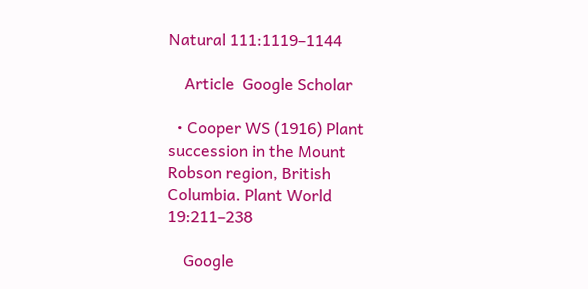Natural 111:1119–1144

    Article  Google Scholar

  • Cooper WS (1916) Plant succession in the Mount Robson region, British Columbia. Plant World 19:211–238

    Google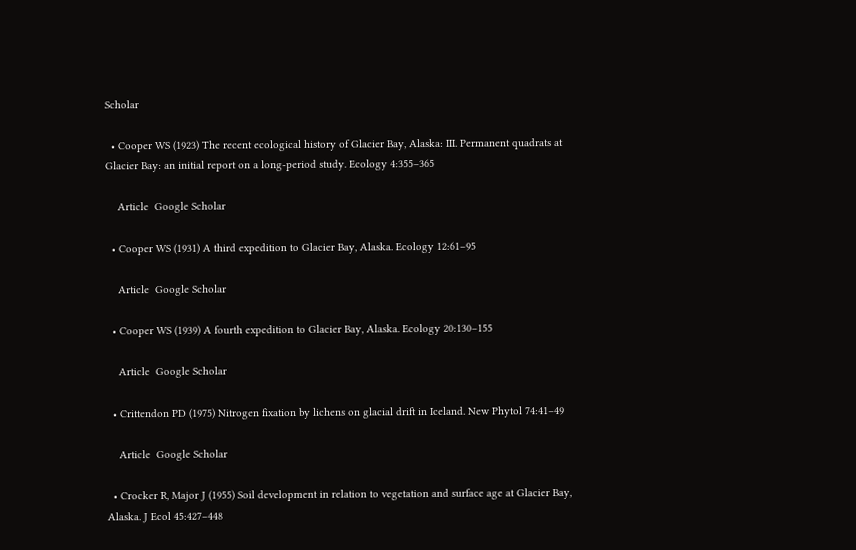Scholar

  • Cooper WS (1923) The recent ecological history of Glacier Bay, Alaska: III. Permanent quadrats at Glacier Bay: an initial report on a long-period study. Ecology 4:355–365

    Article  Google Scholar

  • Cooper WS (1931) A third expedition to Glacier Bay, Alaska. Ecology 12:61–95

    Article  Google Scholar

  • Cooper WS (1939) A fourth expedition to Glacier Bay, Alaska. Ecology 20:130–155

    Article  Google Scholar

  • Crittendon PD (1975) Nitrogen fixation by lichens on glacial drift in Iceland. New Phytol 74:41–49

    Article  Google Scholar

  • Crocker R, Major J (1955) Soil development in relation to vegetation and surface age at Glacier Bay, Alaska. J Ecol 45:427–448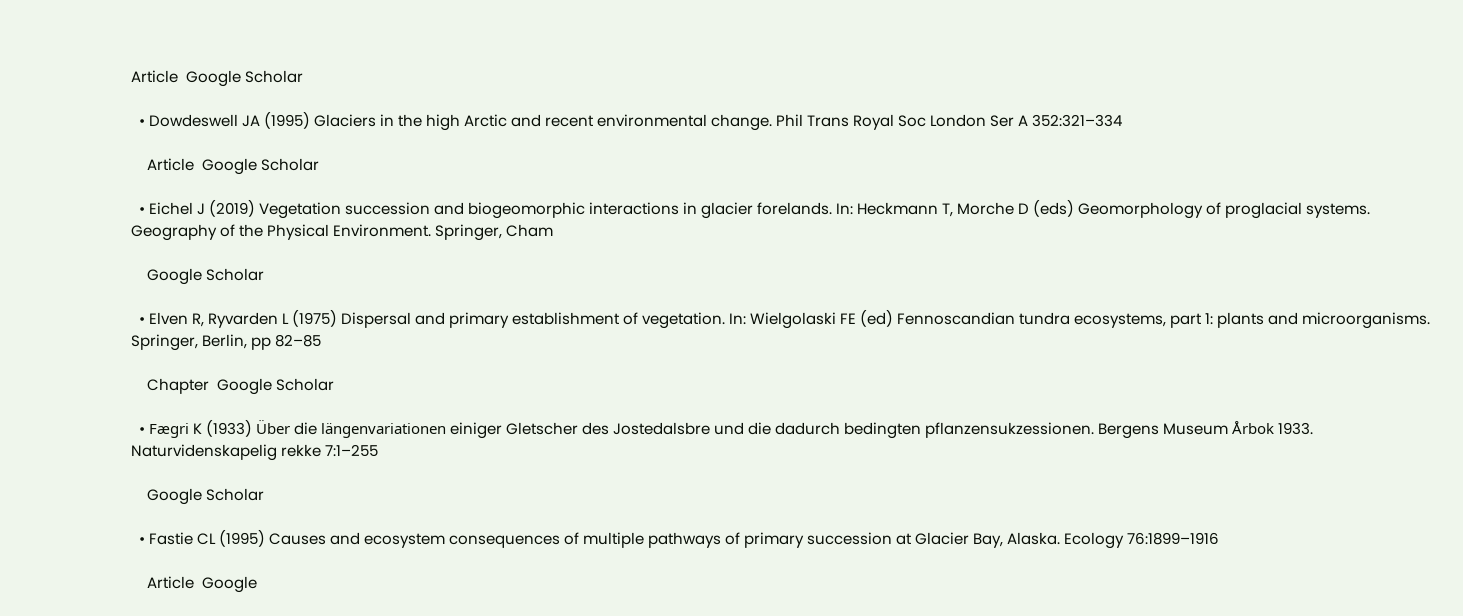Article  Google Scholar

  • Dowdeswell JA (1995) Glaciers in the high Arctic and recent environmental change. Phil Trans Royal Soc London Ser A 352:321–334

    Article  Google Scholar

  • Eichel J (2019) Vegetation succession and biogeomorphic interactions in glacier forelands. In: Heckmann T, Morche D (eds) Geomorphology of proglacial systems. Geography of the Physical Environment. Springer, Cham

    Google Scholar

  • Elven R, Ryvarden L (1975) Dispersal and primary establishment of vegetation. In: Wielgolaski FE (ed) Fennoscandian tundra ecosystems, part 1: plants and microorganisms. Springer, Berlin, pp 82–85

    Chapter  Google Scholar

  • Fægri K (1933) Über die längenvariationen einiger Gletscher des Jostedalsbre und die dadurch bedingten pflanzensukzessionen. Bergens Museum Årbok 1933. Naturvidenskapelig rekke 7:1–255

    Google Scholar

  • Fastie CL (1995) Causes and ecosystem consequences of multiple pathways of primary succession at Glacier Bay, Alaska. Ecology 76:1899–1916

    Article  Google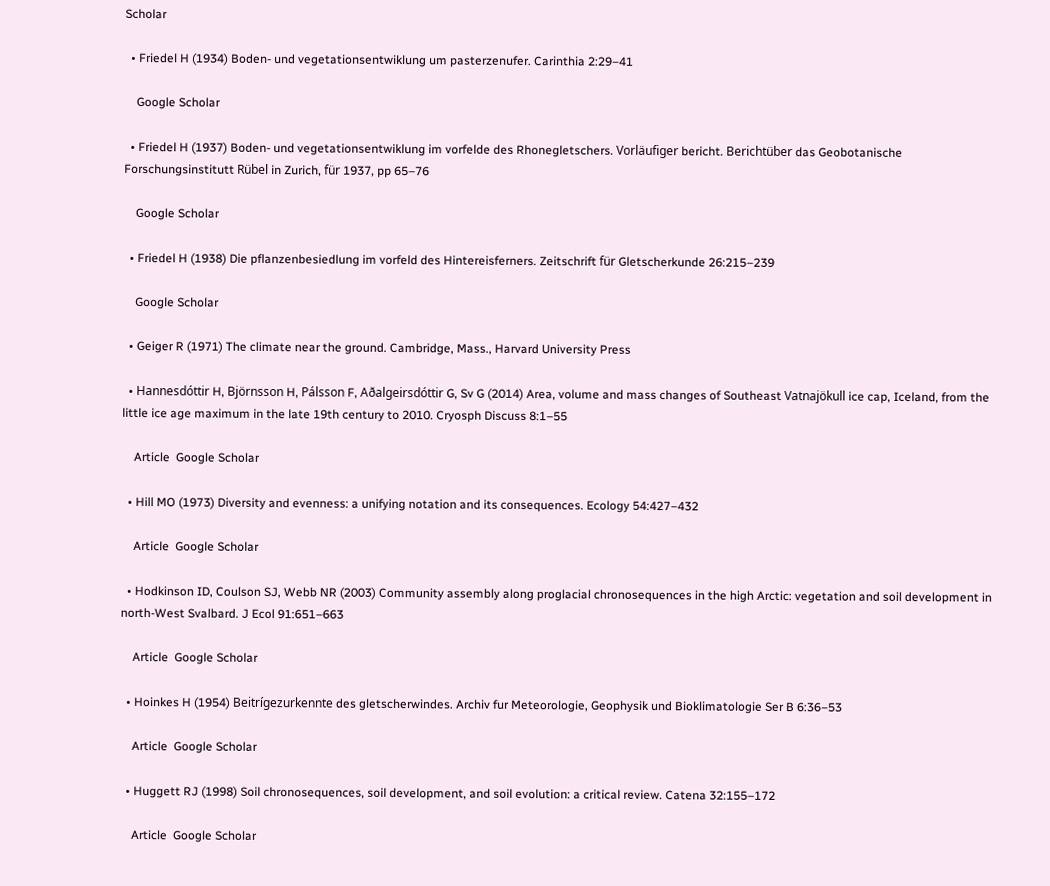Scholar

  • Friedel H (1934) Boden- und vegetationsentwiklung um pasterzenufer. Carinthia 2:29–41

    Google Scholar

  • Friedel H (1937) Boden- und vegetationsentwiklung im vorfelde des Rhonegletschers. Vorläufiger bericht. Berichtüber das Geobotanische Forschungsinstitutt Rübel in Zurich, für 1937, pp 65–76

    Google Scholar

  • Friedel H (1938) Die pflanzenbesiedlung im vorfeld des Hintereisferners. Zeitschrift für Gletscherkunde 26:215–239

    Google Scholar

  • Geiger R (1971) The climate near the ground. Cambridge, Mass., Harvard University Press

  • Hannesdóttir H, Björnsson H, Pálsson F, Aðalgeirsdóttir G, Sv G (2014) Area, volume and mass changes of Southeast Vatnajökull ice cap, Iceland, from the little ice age maximum in the late 19th century to 2010. Cryosph Discuss 8:1–55

    Article  Google Scholar

  • Hill MO (1973) Diversity and evenness: a unifying notation and its consequences. Ecology 54:427–432

    Article  Google Scholar

  • Hodkinson ID, Coulson SJ, Webb NR (2003) Community assembly along proglacial chronosequences in the high Arctic: vegetation and soil development in north-West Svalbard. J Ecol 91:651–663

    Article  Google Scholar

  • Hoinkes H (1954) Beitrígezurkennte des gletscherwindes. Archiv fur Meteorologie, Geophysik und Bioklimatologie Ser B 6:36–53

    Article  Google Scholar

  • Huggett RJ (1998) Soil chronosequences, soil development, and soil evolution: a critical review. Catena 32:155–172

    Article  Google Scholar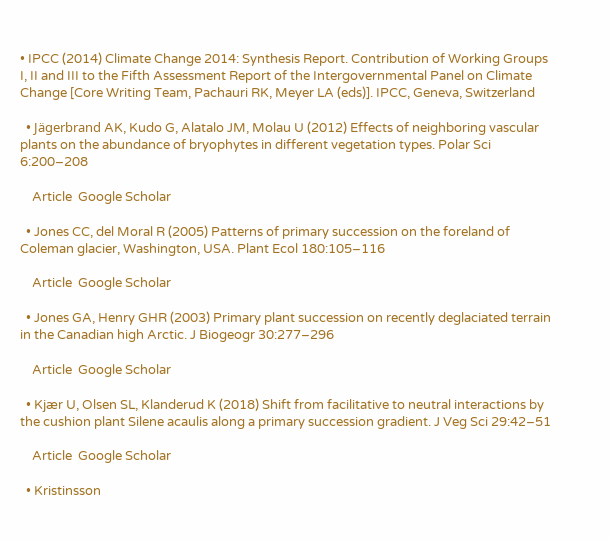• IPCC (2014) Climate Change 2014: Synthesis Report. Contribution of Working Groups I, II and III to the Fifth Assessment Report of the Intergovernmental Panel on Climate Change [Core Writing Team, Pachauri RK, Meyer LA (eds)]. IPCC, Geneva, Switzerland

  • Jägerbrand AK, Kudo G, Alatalo JM, Molau U (2012) Effects of neighboring vascular plants on the abundance of bryophytes in different vegetation types. Polar Sci 6:200–208

    Article  Google Scholar

  • Jones CC, del Moral R (2005) Patterns of primary succession on the foreland of Coleman glacier, Washington, USA. Plant Ecol 180:105–116

    Article  Google Scholar

  • Jones GA, Henry GHR (2003) Primary plant succession on recently deglaciated terrain in the Canadian high Arctic. J Biogeogr 30:277–296

    Article  Google Scholar

  • Kjær U, Olsen SL, Klanderud K (2018) Shift from facilitative to neutral interactions by the cushion plant Silene acaulis along a primary succession gradient. J Veg Sci 29:42–51

    Article  Google Scholar

  • Kristinsson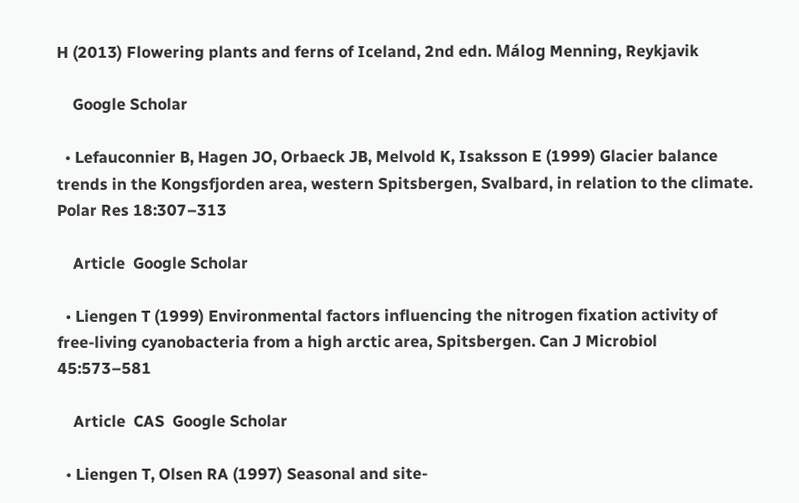H (2013) Flowering plants and ferns of Iceland, 2nd edn. Málog Menning, Reykjavik

    Google Scholar

  • Lefauconnier B, Hagen JO, Orbaeck JB, Melvold K, Isaksson E (1999) Glacier balance trends in the Kongsfjorden area, western Spitsbergen, Svalbard, in relation to the climate. Polar Res 18:307–313

    Article  Google Scholar

  • Liengen T (1999) Environmental factors influencing the nitrogen fixation activity of free-living cyanobacteria from a high arctic area, Spitsbergen. Can J Microbiol 45:573–581

    Article  CAS  Google Scholar

  • Liengen T, Olsen RA (1997) Seasonal and site-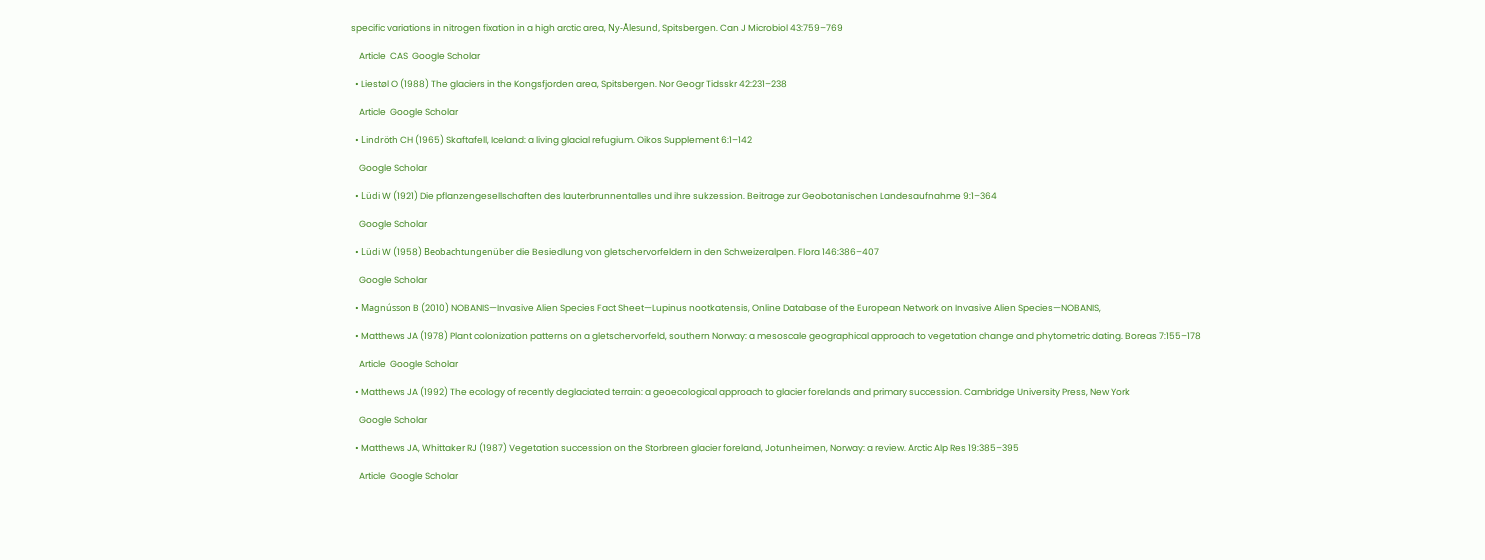specific variations in nitrogen fixation in a high arctic area, Ny-Ålesund, Spitsbergen. Can J Microbiol 43:759–769

    Article  CAS  Google Scholar

  • Liestøl O (1988) The glaciers in the Kongsfjorden area, Spitsbergen. Nor Geogr Tidsskr 42:231–238

    Article  Google Scholar

  • Lindröth CH (1965) Skaftafell, Iceland: a living glacial refugium. Oikos Supplement 6:1–142

    Google Scholar

  • Lüdi W (1921) Die pflanzengesellschaften des lauterbrunnentalles und ihre sukzession. Beitrage zur Geobotanischen Landesaufnahme 9:1–364

    Google Scholar

  • Lüdi W (1958) Beobachtungenüber die Besiedlung von gletschervorfeldern in den Schweizeralpen. Flora 146:386–407

    Google Scholar

  • Magnússon B (2010) NOBANIS—Invasive Alien Species Fact Sheet—Lupinus nootkatensis, Online Database of the European Network on Invasive Alien Species—NOBANIS,

  • Matthews JA (1978) Plant colonization patterns on a gletschervorfeld, southern Norway: a mesoscale geographical approach to vegetation change and phytometric dating. Boreas 7:155–178

    Article  Google Scholar

  • Matthews JA (1992) The ecology of recently deglaciated terrain: a geoecological approach to glacier forelands and primary succession. Cambridge University Press, New York

    Google Scholar

  • Matthews JA, Whittaker RJ (1987) Vegetation succession on the Storbreen glacier foreland, Jotunheimen, Norway: a review. Arctic Alp Res 19:385–395

    Article  Google Scholar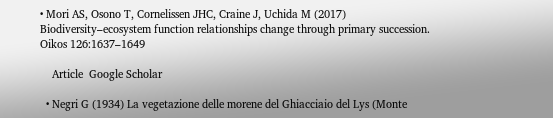• Mori AS, Osono T, Cornelissen JHC, Craine J, Uchida M (2017) Biodiversity–ecosystem function relationships change through primary succession. Oikos 126:1637–1649

    Article  Google Scholar

  • Negri G (1934) La vegetazione delle morene del Ghiacciaio del Lys (Monte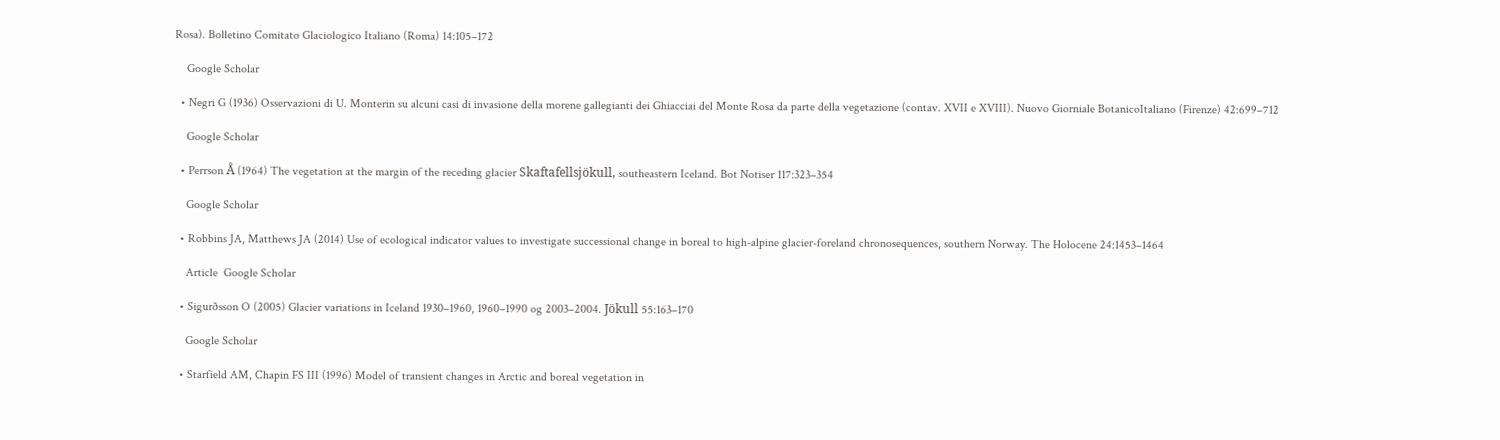Rosa). Bolletino Comitato Glaciologico Italiano (Roma) 14:105–172

    Google Scholar

  • Negri G (1936) Osservazioni di U. Monterin su alcuni casi di invasione della morene gallegianti dei Ghiacciai del Monte Rosa da parte della vegetazione (contav. XVII e XVIII). Nuovo Giorniale BotanicoItaliano (Firenze) 42:699–712

    Google Scholar

  • Perrson Å (1964) The vegetation at the margin of the receding glacier Skaftafellsjökull, southeastern Iceland. Bot Notiser 117:323–354

    Google Scholar

  • Robbins JA, Matthews JA (2014) Use of ecological indicator values to investigate successional change in boreal to high-alpine glacier-foreland chronosequences, southern Norway. The Holocene 24:1453–1464

    Article  Google Scholar

  • Sigurðsson O (2005) Glacier variations in Iceland 1930–1960, 1960–1990 og 2003–2004. Jökull 55:163–170

    Google Scholar

  • Starfield AM, Chapin FS III (1996) Model of transient changes in Arctic and boreal vegetation in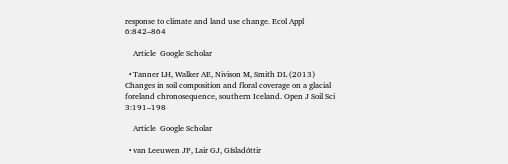response to climate and land use change. Ecol Appl 6:842–864

    Article  Google Scholar

  • Tanner LH, Walker AE, Nivison M, Smith DL (2013) Changes in soil composition and floral coverage on a glacial foreland chronosequence, southern Iceland. Open J Soil Sci 3:191–198

    Article  Google Scholar

  • van Leeuwen JP, Lair GJ, Gísladóttir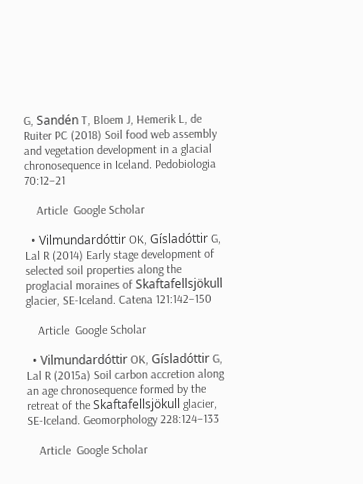G, Sandén T, Bloem J, Hemerik L, de Ruiter PC (2018) Soil food web assembly and vegetation development in a glacial chronosequence in Iceland. Pedobiologia 70:12–21

    Article  Google Scholar

  • Vilmundardóttir OK, Gísladóttir G, Lal R (2014) Early stage development of selected soil properties along the proglacial moraines of Skaftafellsjökull glacier, SE-Iceland. Catena 121:142–150

    Article  Google Scholar

  • Vilmundardóttir OK, Gísladóttir G, Lal R (2015a) Soil carbon accretion along an age chronosequence formed by the retreat of the Skaftafellsjökull glacier, SE-Iceland. Geomorphology 228:124–133

    Article  Google Scholar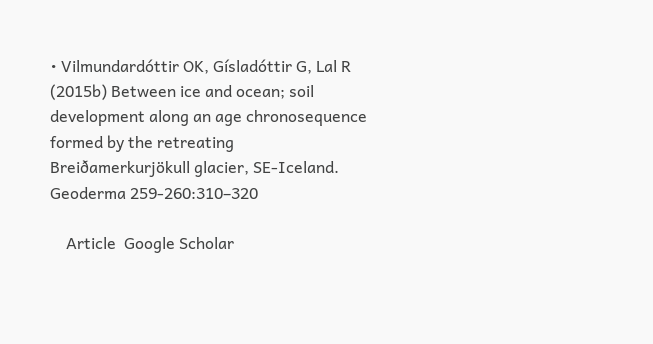• Vilmundardóttir OK, Gísladóttir G, Lal R (2015b) Between ice and ocean; soil development along an age chronosequence formed by the retreating Breiðamerkurjökull glacier, SE-Iceland. Geoderma 259-260:310–320

    Article  Google Scholar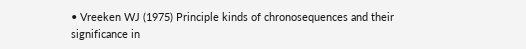• Vreeken WJ (1975) Principle kinds of chronosequences and their significance in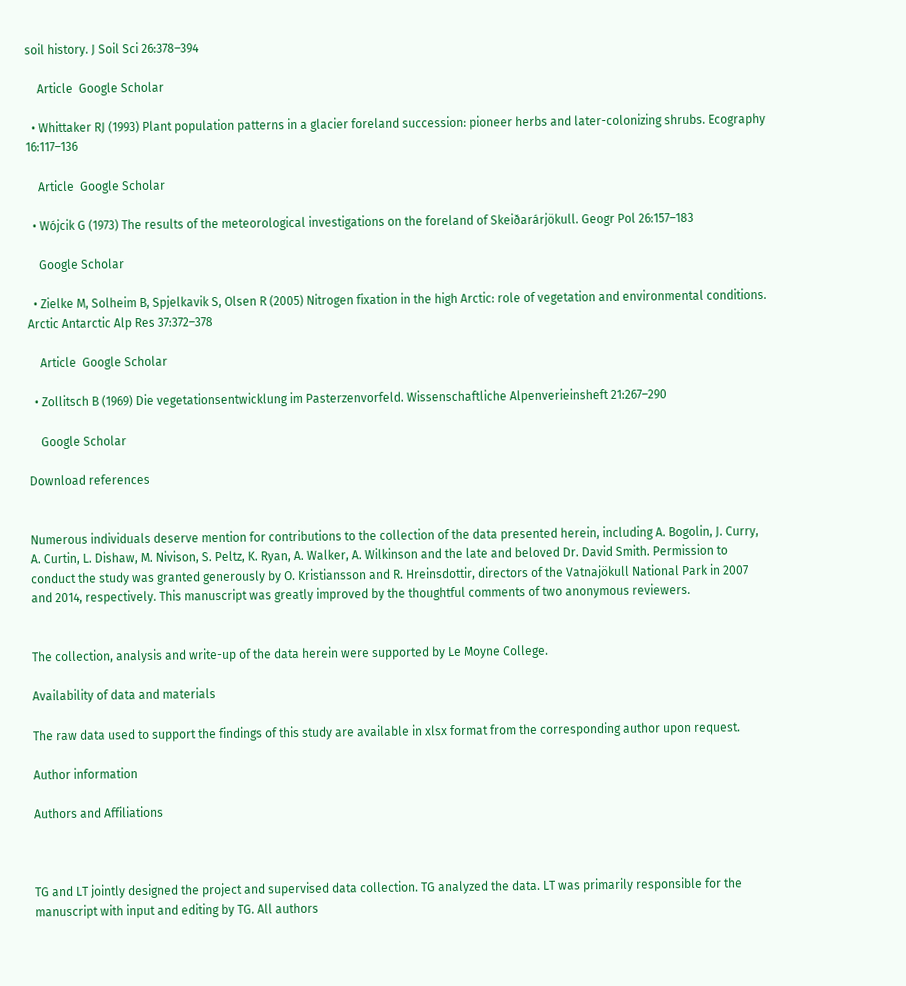soil history. J Soil Sci 26:378–394

    Article  Google Scholar

  • Whittaker RJ (1993) Plant population patterns in a glacier foreland succession: pioneer herbs and later-colonizing shrubs. Ecography 16:117–136

    Article  Google Scholar

  • Wójcik G (1973) The results of the meteorological investigations on the foreland of Skeiðarárjökull. Geogr Pol 26:157–183

    Google Scholar

  • Zielke M, Solheim B, Spjelkavik S, Olsen R (2005) Nitrogen fixation in the high Arctic: role of vegetation and environmental conditions. Arctic Antarctic Alp Res 37:372–378

    Article  Google Scholar

  • Zollitsch B (1969) Die vegetationsentwicklung im Pasterzenvorfeld. Wissenschaftliche Alpenverieinsheft 21:267–290

    Google Scholar

Download references


Numerous individuals deserve mention for contributions to the collection of the data presented herein, including A. Bogolin, J. Curry, A. Curtin, L. Dishaw, M. Nivison, S. Peltz, K. Ryan, A. Walker, A. Wilkinson and the late and beloved Dr. David Smith. Permission to conduct the study was granted generously by O. Kristiansson and R. Hreinsdottir, directors of the Vatnajökull National Park in 2007 and 2014, respectively. This manuscript was greatly improved by the thoughtful comments of two anonymous reviewers.


The collection, analysis and write-up of the data herein were supported by Le Moyne College.

Availability of data and materials

The raw data used to support the findings of this study are available in xlsx format from the corresponding author upon request.

Author information

Authors and Affiliations



TG and LT jointly designed the project and supervised data collection. TG analyzed the data. LT was primarily responsible for the manuscript with input and editing by TG. All authors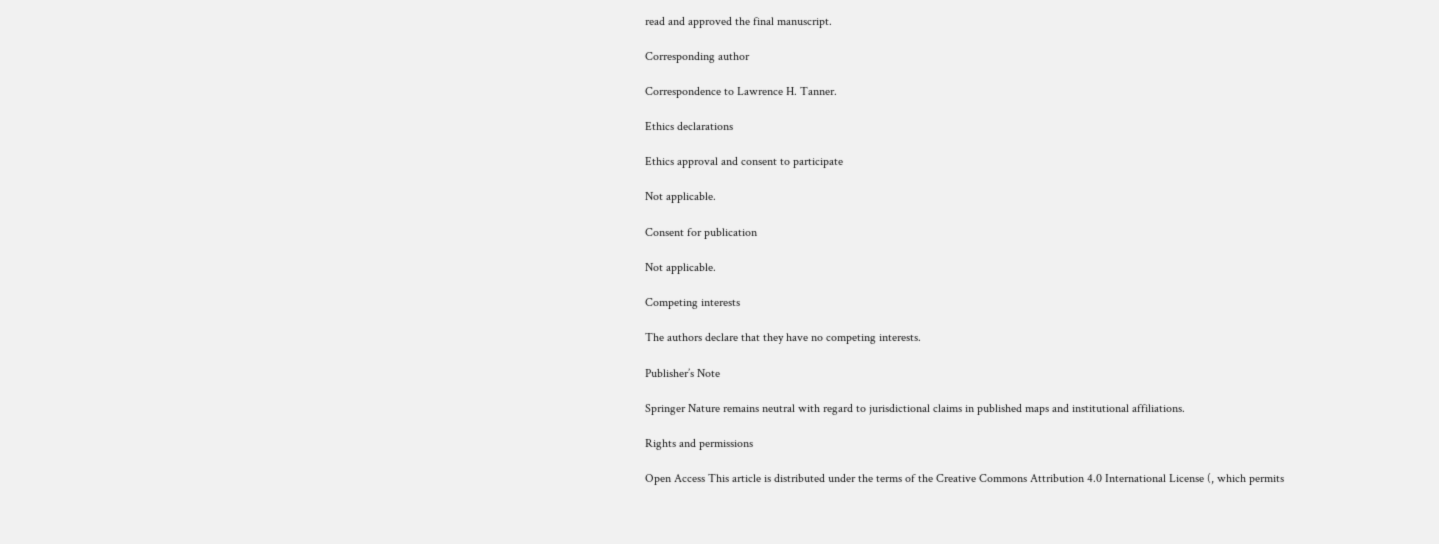read and approved the final manuscript.

Corresponding author

Correspondence to Lawrence H. Tanner.

Ethics declarations

Ethics approval and consent to participate

Not applicable.

Consent for publication

Not applicable.

Competing interests

The authors declare that they have no competing interests.

Publisher’s Note

Springer Nature remains neutral with regard to jurisdictional claims in published maps and institutional affiliations.

Rights and permissions

Open Access This article is distributed under the terms of the Creative Commons Attribution 4.0 International License (, which permits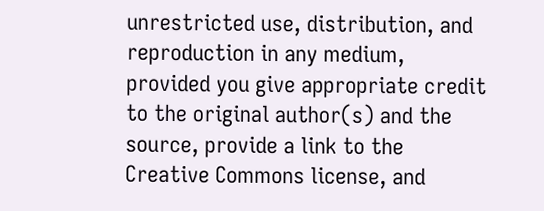unrestricted use, distribution, and reproduction in any medium, provided you give appropriate credit to the original author(s) and the source, provide a link to the Creative Commons license, and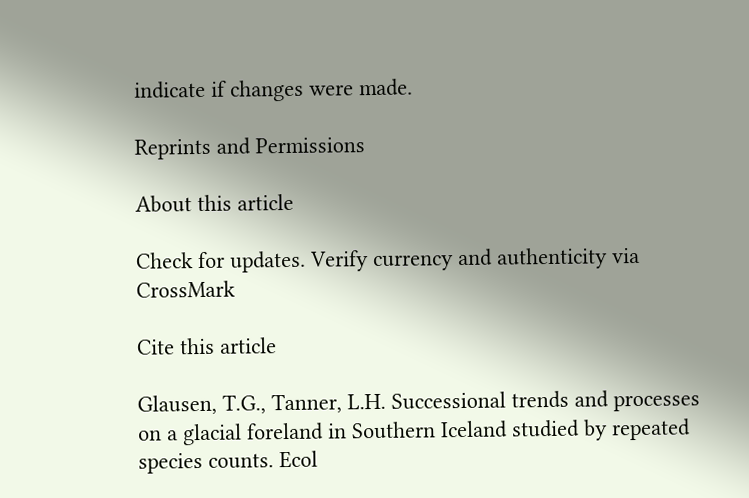indicate if changes were made.

Reprints and Permissions

About this article

Check for updates. Verify currency and authenticity via CrossMark

Cite this article

Glausen, T.G., Tanner, L.H. Successional trends and processes on a glacial foreland in Southern Iceland studied by repeated species counts. Ecol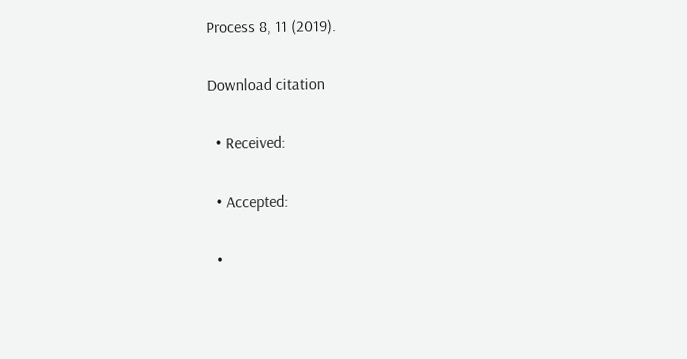Process 8, 11 (2019).

Download citation

  • Received:

  • Accepted:

  •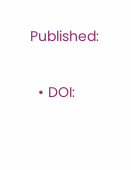Published:

  • DOI: